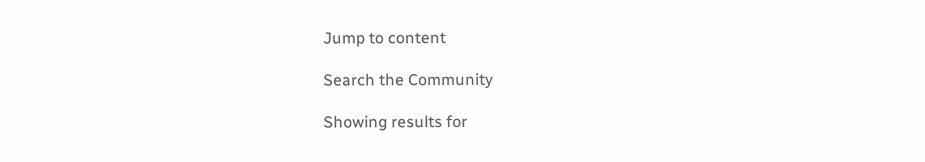Jump to content

Search the Community

Showing results for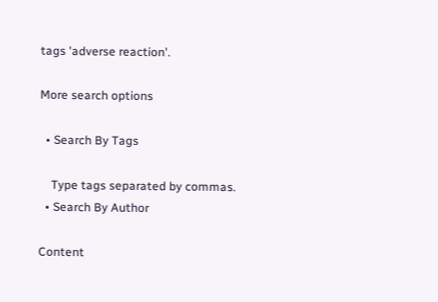tags 'adverse reaction'.

More search options

  • Search By Tags

    Type tags separated by commas.
  • Search By Author

Content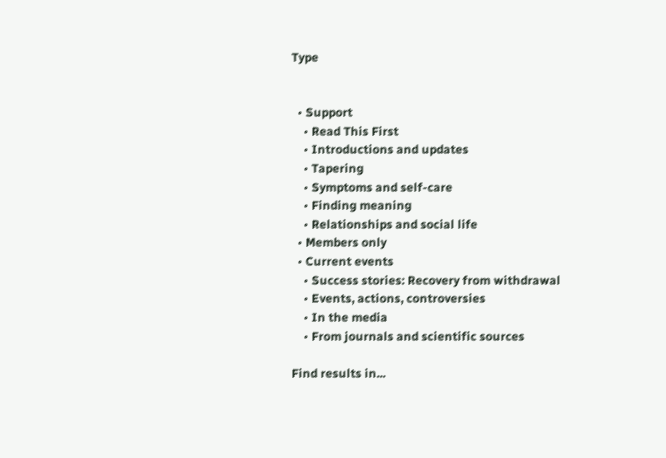Type


  • Support
    • Read This First
    • Introductions and updates
    • Tapering
    • Symptoms and self-care
    • Finding meaning
    • Relationships and social life
  • Members only
  • Current events
    • Success stories: Recovery from withdrawal
    • Events, actions, controversies
    • In the media
    • From journals and scientific sources

Find results in...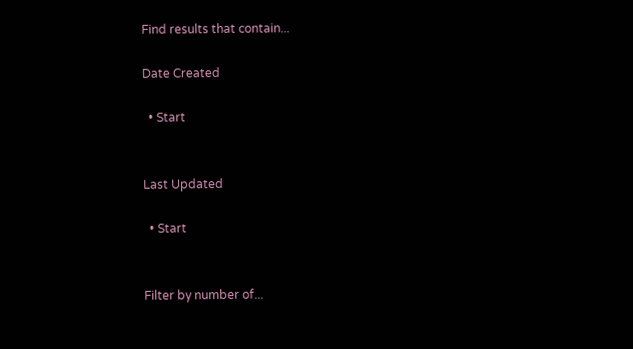Find results that contain...

Date Created

  • Start


Last Updated

  • Start


Filter by number of...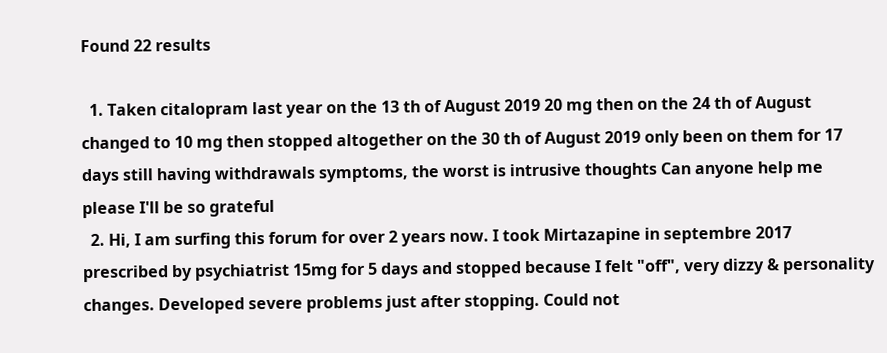Found 22 results

  1. Taken citalopram last year on the 13 th of August 2019 20 mg then on the 24 th of August changed to 10 mg then stopped altogether on the 30 th of August 2019 only been on them for 17 days still having withdrawals symptoms, the worst is intrusive thoughts Can anyone help me please I'll be so grateful
  2. Hi, I am surfing this forum for over 2 years now. I took Mirtazapine in septembre 2017 prescribed by psychiatrist 15mg for 5 days and stopped because I felt "off", very dizzy & personality changes. Developed severe problems just after stopping. Could not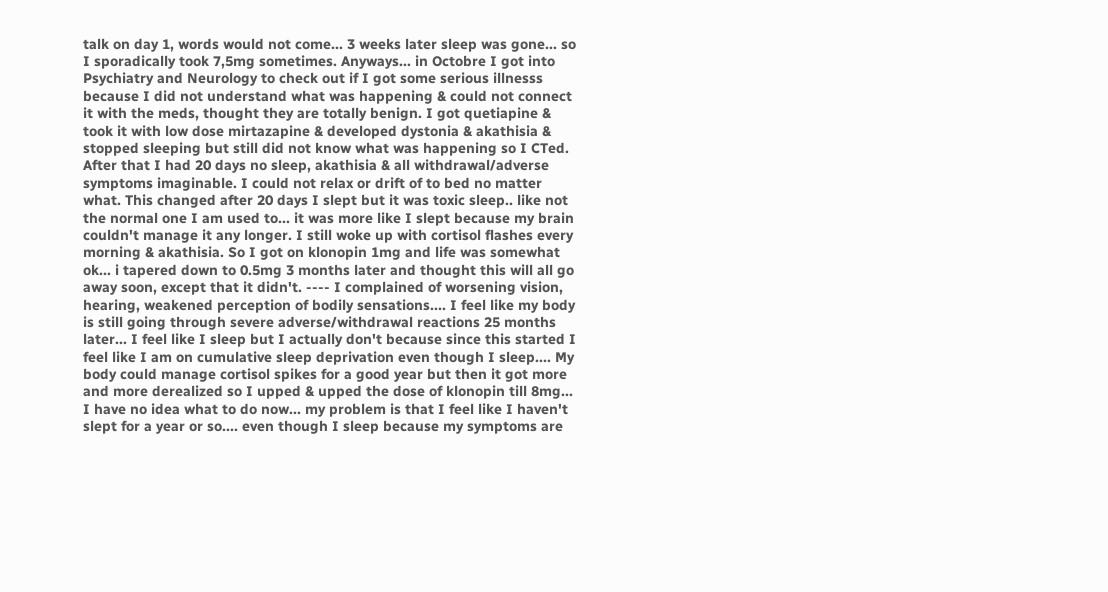talk on day 1, words would not come... 3 weeks later sleep was gone... so I sporadically took 7,5mg sometimes. Anyways... in Octobre I got into Psychiatry and Neurology to check out if I got some serious illnesss because I did not understand what was happening & could not connect it with the meds, thought they are totally benign. I got quetiapine & took it with low dose mirtazapine & developed dystonia & akathisia & stopped sleeping but still did not know what was happening so I CTed. After that I had 20 days no sleep, akathisia & all withdrawal/adverse symptoms imaginable. I could not relax or drift of to bed no matter what. This changed after 20 days I slept but it was toxic sleep.. like not the normal one I am used to... it was more like I slept because my brain couldn't manage it any longer. I still woke up with cortisol flashes every morning & akathisia. So I got on klonopin 1mg and life was somewhat ok... i tapered down to 0.5mg 3 months later and thought this will all go away soon, except that it didn't. ---- I complained of worsening vision, hearing, weakened perception of bodily sensations.... I feel like my body is still going through severe adverse/withdrawal reactions 25 months later... I feel like I sleep but I actually don't because since this started I feel like I am on cumulative sleep deprivation even though I sleep.... My body could manage cortisol spikes for a good year but then it got more and more derealized so I upped & upped the dose of klonopin till 8mg... I have no idea what to do now... my problem is that I feel like I haven't slept for a year or so.... even though I sleep because my symptoms are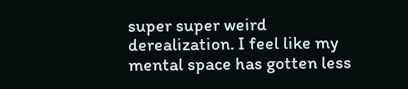super super weird derealization. I feel like my mental space has gotten less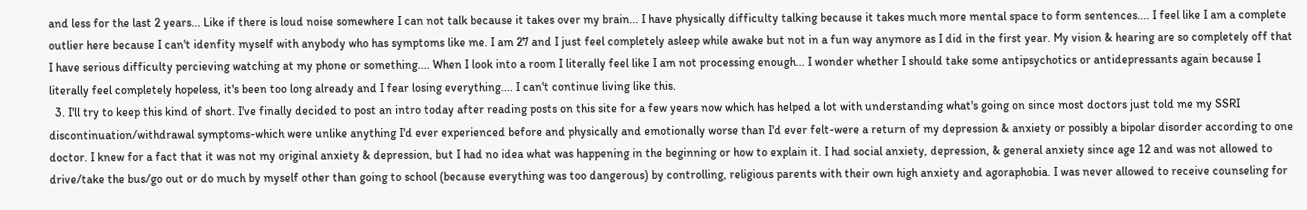and less for the last 2 years... Like if there is loud noise somewhere I can not talk because it takes over my brain... I have physically difficulty talking because it takes much more mental space to form sentences.... I feel like I am a complete outlier here because I can't idenfity myself with anybody who has symptoms like me. I am 27 and I just feel completely asleep while awake but not in a fun way anymore as I did in the first year. My vision & hearing are so completely off that I have serious difficulty percieving watching at my phone or something.... When I look into a room I literally feel like I am not processing enough... I wonder whether I should take some antipsychotics or antidepressants again because I literally feel completely hopeless, it's been too long already and I fear losing everything.... I can't continue living like this.
  3. I'll try to keep this kind of short. I've finally decided to post an intro today after reading posts on this site for a few years now which has helped a lot with understanding what's going on since most doctors just told me my SSRI discontinuation/withdrawal symptoms-which were unlike anything I'd ever experienced before and physically and emotionally worse than I'd ever felt-were a return of my depression & anxiety or possibly a bipolar disorder according to one doctor. I knew for a fact that it was not my original anxiety & depression, but I had no idea what was happening in the beginning or how to explain it. I had social anxiety, depression, & general anxiety since age 12 and was not allowed to drive/take the bus/go out or do much by myself other than going to school (because everything was too dangerous) by controlling, religious parents with their own high anxiety and agoraphobia. I was never allowed to receive counseling for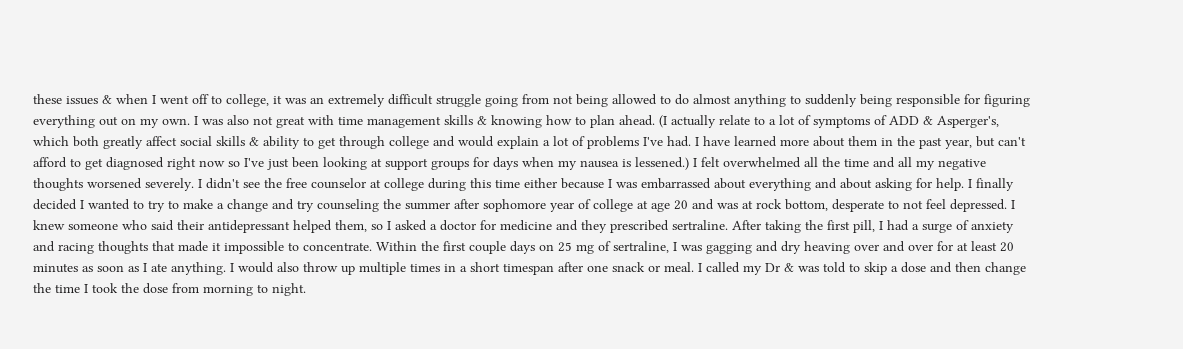these issues & when I went off to college, it was an extremely difficult struggle going from not being allowed to do almost anything to suddenly being responsible for figuring everything out on my own. I was also not great with time management skills & knowing how to plan ahead. (I actually relate to a lot of symptoms of ADD & Asperger's, which both greatly affect social skills & ability to get through college and would explain a lot of problems I've had. I have learned more about them in the past year, but can't afford to get diagnosed right now so I've just been looking at support groups for days when my nausea is lessened.) I felt overwhelmed all the time and all my negative thoughts worsened severely. I didn't see the free counselor at college during this time either because I was embarrassed about everything and about asking for help. I finally decided I wanted to try to make a change and try counseling the summer after sophomore year of college at age 20 and was at rock bottom, desperate to not feel depressed. I knew someone who said their antidepressant helped them, so I asked a doctor for medicine and they prescribed sertraline. After taking the first pill, I had a surge of anxiety and racing thoughts that made it impossible to concentrate. Within the first couple days on 25 mg of sertraline, I was gagging and dry heaving over and over for at least 20 minutes as soon as I ate anything. I would also throw up multiple times in a short timespan after one snack or meal. I called my Dr & was told to skip a dose and then change the time I took the dose from morning to night.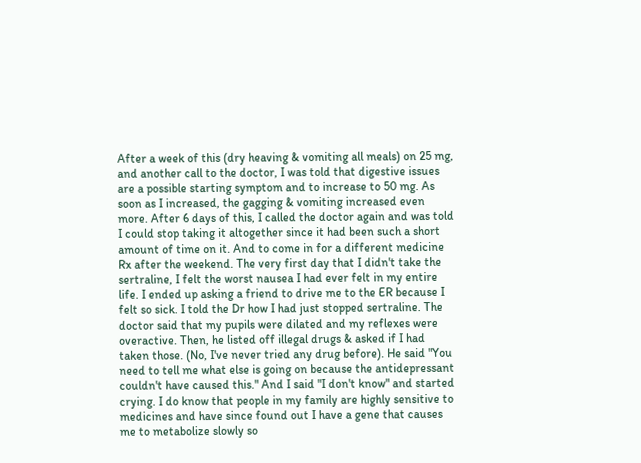After a week of this (dry heaving & vomiting all meals) on 25 mg, and another call to the doctor, I was told that digestive issues are a possible starting symptom and to increase to 50 mg. As soon as I increased, the gagging & vomiting increased even more. After 6 days of this, I called the doctor again and was told I could stop taking it altogether since it had been such a short amount of time on it. And to come in for a different medicine Rx after the weekend. The very first day that I didn't take the sertraline, I felt the worst nausea I had ever felt in my entire life. I ended up asking a friend to drive me to the ER because I felt so sick. I told the Dr how I had just stopped sertraline. The doctor said that my pupils were dilated and my reflexes were overactive. Then, he listed off illegal drugs & asked if I had taken those. (No, I've never tried any drug before). He said "You need to tell me what else is going on because the antidepressant couldn't have caused this." And I said "I don't know" and started crying. I do know that people in my family are highly sensitive to medicines and have since found out I have a gene that causes me to metabolize slowly so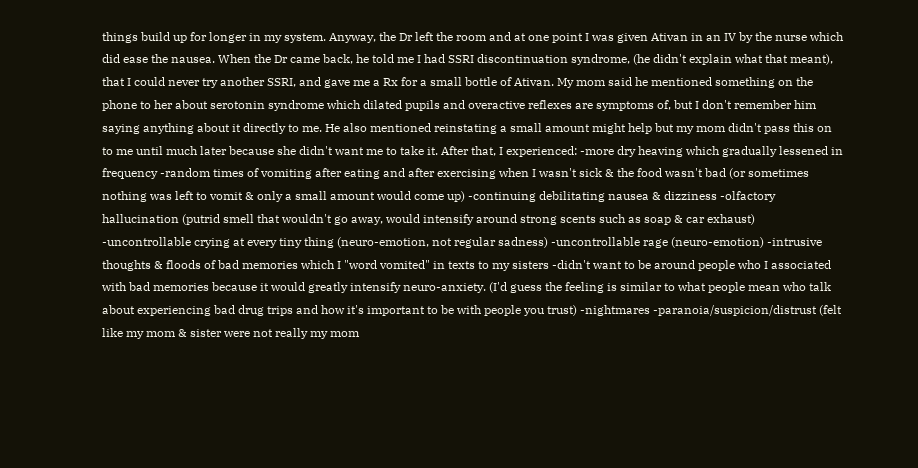things build up for longer in my system. Anyway, the Dr left the room and at one point I was given Ativan in an IV by the nurse which did ease the nausea. When the Dr came back, he told me I had SSRI discontinuation syndrome, (he didn't explain what that meant), that I could never try another SSRI, and gave me a Rx for a small bottle of Ativan. My mom said he mentioned something on the phone to her about serotonin syndrome which dilated pupils and overactive reflexes are symptoms of, but I don't remember him saying anything about it directly to me. He also mentioned reinstating a small amount might help but my mom didn't pass this on to me until much later because she didn't want me to take it. After that, I experienced: -more dry heaving which gradually lessened in frequency -random times of vomiting after eating and after exercising when I wasn't sick & the food wasn't bad (or sometimes nothing was left to vomit & only a small amount would come up) -continuing debilitating nausea & dizziness -olfactory hallucination (putrid smell that wouldn't go away, would intensify around strong scents such as soap & car exhaust) -uncontrollable crying at every tiny thing (neuro-emotion, not regular sadness) -uncontrollable rage (neuro-emotion) -intrusive thoughts & floods of bad memories which I "word vomited" in texts to my sisters -didn't want to be around people who I associated with bad memories because it would greatly intensify neuro-anxiety. (I'd guess the feeling is similar to what people mean who talk about experiencing bad drug trips and how it's important to be with people you trust) -nightmares -paranoia/suspicion/distrust (felt like my mom & sister were not really my mom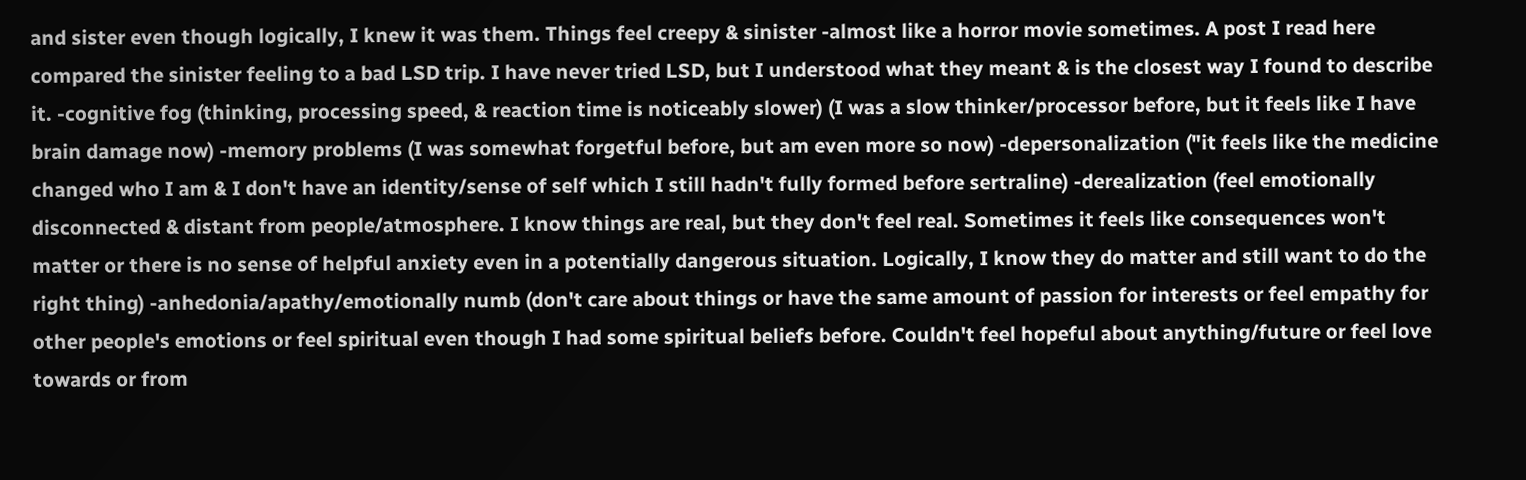and sister even though logically, I knew it was them. Things feel creepy & sinister -almost like a horror movie sometimes. A post I read here compared the sinister feeling to a bad LSD trip. I have never tried LSD, but I understood what they meant & is the closest way I found to describe it. -cognitive fog (thinking, processing speed, & reaction time is noticeably slower) (I was a slow thinker/processor before, but it feels like I have brain damage now) -memory problems (I was somewhat forgetful before, but am even more so now) -depersonalization ("it feels like the medicine changed who I am & I don't have an identity/sense of self which I still hadn't fully formed before sertraline) -derealization (feel emotionally disconnected & distant from people/atmosphere. I know things are real, but they don't feel real. Sometimes it feels like consequences won't matter or there is no sense of helpful anxiety even in a potentially dangerous situation. Logically, I know they do matter and still want to do the right thing) -anhedonia/apathy/emotionally numb (don't care about things or have the same amount of passion for interests or feel empathy for other people's emotions or feel spiritual even though I had some spiritual beliefs before. Couldn't feel hopeful about anything/future or feel love towards or from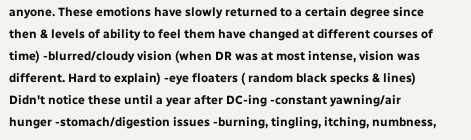anyone. These emotions have slowly returned to a certain degree since then & levels of ability to feel them have changed at different courses of time) -blurred/cloudy vision (when DR was at most intense, vision was different. Hard to explain) -eye floaters ( random black specks & lines) Didn't notice these until a year after DC-ing -constant yawning/air hunger -stomach/digestion issues -burning, tingling, itching, numbness,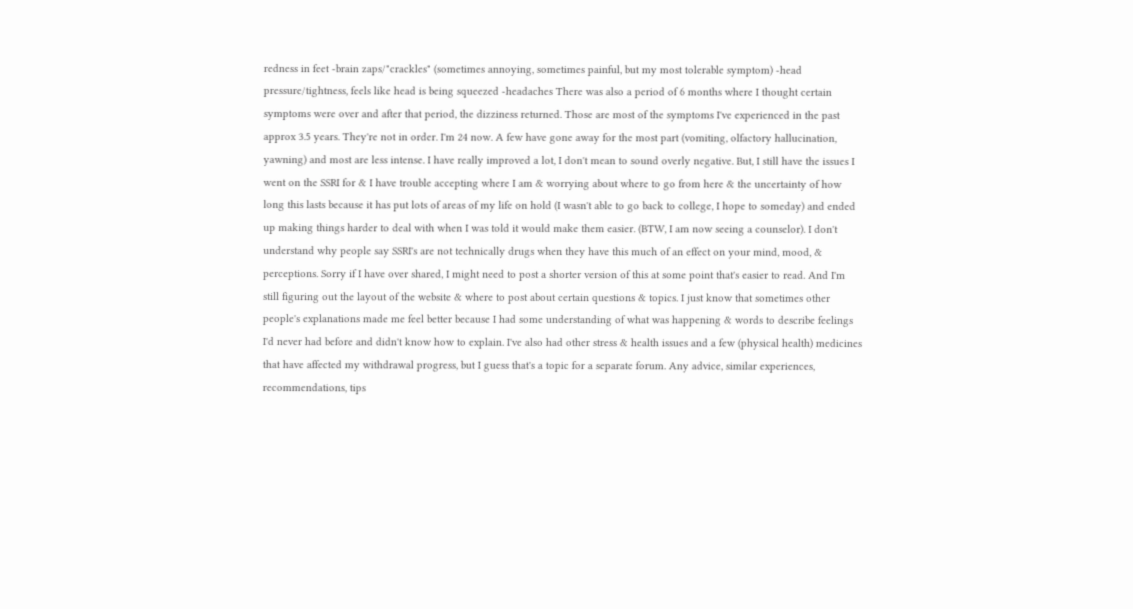redness in feet -brain zaps/"crackles" (sometimes annoying, sometimes painful, but my most tolerable symptom) -head pressure/tightness, feels like head is being squeezed -headaches There was also a period of 6 months where I thought certain symptoms were over and after that period, the dizziness returned. Those are most of the symptoms I've experienced in the past approx 3.5 years. They're not in order. I'm 24 now. A few have gone away for the most part (vomiting, olfactory hallucination, yawning) and most are less intense. I have really improved a lot, I don't mean to sound overly negative. But, I still have the issues I went on the SSRI for & I have trouble accepting where I am & worrying about where to go from here & the uncertainty of how long this lasts because it has put lots of areas of my life on hold (I wasn't able to go back to college, I hope to someday) and ended up making things harder to deal with when I was told it would make them easier. (BTW, I am now seeing a counselor). I don't understand why people say SSRI's are not technically drugs when they have this much of an effect on your mind, mood, & perceptions. Sorry if I have over shared, I might need to post a shorter version of this at some point that's easier to read. And I'm still figuring out the layout of the website & where to post about certain questions & topics. I just know that sometimes other people's explanations made me feel better because I had some understanding of what was happening & words to describe feelings I'd never had before and didn't know how to explain. I've also had other stress & health issues and a few (physical health) medicines that have affected my withdrawal progress, but I guess that's a topic for a separate forum. Any advice, similar experiences, recommendations, tips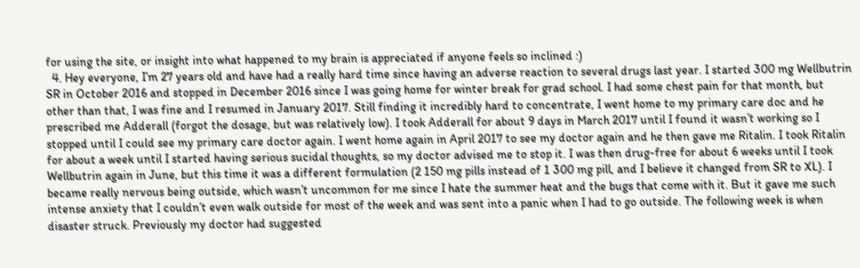for using the site, or insight into what happened to my brain is appreciated if anyone feels so inclined :)
  4. Hey everyone, I’m 27 years old and have had a really hard time since having an adverse reaction to several drugs last year. I started 300 mg Wellbutrin SR in October 2016 and stopped in December 2016 since I was going home for winter break for grad school. I had some chest pain for that month, but other than that, I was fine and I resumed in January 2017. Still finding it incredibly hard to concentrate, I went home to my primary care doc and he prescribed me Adderall (forgot the dosage, but was relatively low). I took Adderall for about 9 days in March 2017 until I found it wasn’t working so I stopped until I could see my primary care doctor again. I went home again in April 2017 to see my doctor again and he then gave me Ritalin. I took Ritalin for about a week until I started having serious sucidal thoughts, so my doctor advised me to stop it. I was then drug-free for about 6 weeks until I took Wellbutrin again in June, but this time it was a different formulation (2 150 mg pills instead of 1 300 mg pill, and I believe it changed from SR to XL). I became really nervous being outside, which wasn’t uncommon for me since I hate the summer heat and the bugs that come with it. But it gave me such intense anxiety that I couldn’t even walk outside for most of the week and was sent into a panic when I had to go outside. The following week is when disaster struck. Previously my doctor had suggested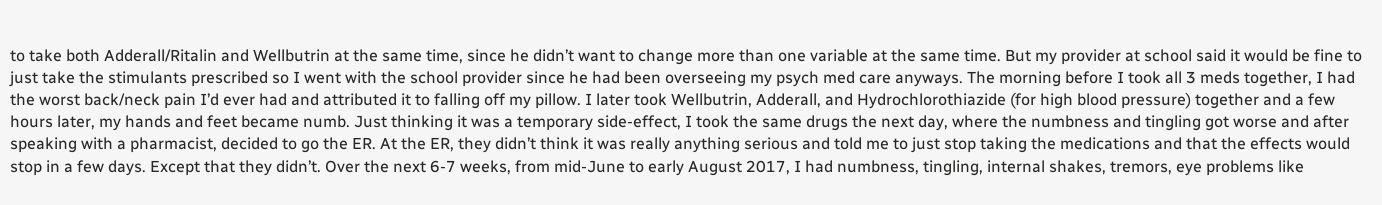to take both Adderall/Ritalin and Wellbutrin at the same time, since he didn’t want to change more than one variable at the same time. But my provider at school said it would be fine to just take the stimulants prescribed so I went with the school provider since he had been overseeing my psych med care anyways. The morning before I took all 3 meds together, I had the worst back/neck pain I’d ever had and attributed it to falling off my pillow. I later took Wellbutrin, Adderall, and Hydrochlorothiazide (for high blood pressure) together and a few hours later, my hands and feet became numb. Just thinking it was a temporary side-effect, I took the same drugs the next day, where the numbness and tingling got worse and after speaking with a pharmacist, decided to go the ER. At the ER, they didn’t think it was really anything serious and told me to just stop taking the medications and that the effects would stop in a few days. Except that they didn’t. Over the next 6-7 weeks, from mid-June to early August 2017, I had numbness, tingling, internal shakes, tremors, eye problems like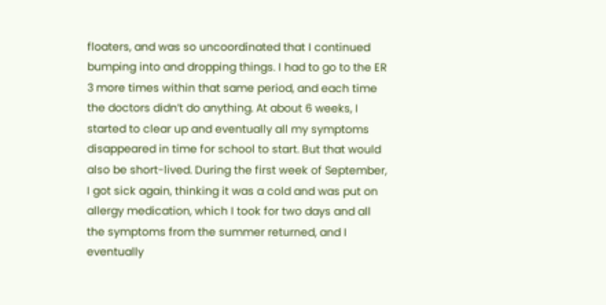floaters, and was so uncoordinated that I continued bumping into and dropping things. I had to go to the ER 3 more times within that same period, and each time the doctors didn’t do anything. At about 6 weeks, I started to clear up and eventually all my symptoms disappeared in time for school to start. But that would also be short-lived. During the first week of September, I got sick again, thinking it was a cold and was put on allergy medication, which I took for two days and all the symptoms from the summer returned, and I eventually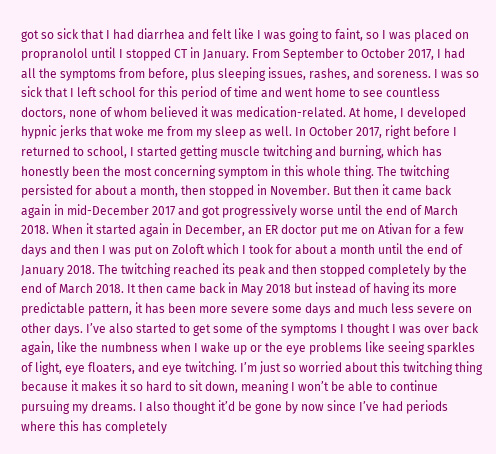got so sick that I had diarrhea and felt like I was going to faint, so I was placed on propranolol until I stopped CT in January. From September to October 2017, I had all the symptoms from before, plus sleeping issues, rashes, and soreness. I was so sick that I left school for this period of time and went home to see countless doctors, none of whom believed it was medication-related. At home, I developed hypnic jerks that woke me from my sleep as well. In October 2017, right before I returned to school, I started getting muscle twitching and burning, which has honestly been the most concerning symptom in this whole thing. The twitching persisted for about a month, then stopped in November. But then it came back again in mid-December 2017 and got progressively worse until the end of March 2018. When it started again in December, an ER doctor put me on Ativan for a few days and then I was put on Zoloft which I took for about a month until the end of January 2018. The twitching reached its peak and then stopped completely by the end of March 2018. It then came back in May 2018 but instead of having its more predictable pattern, it has been more severe some days and much less severe on other days. I’ve also started to get some of the symptoms I thought I was over back again, like the numbness when I wake up or the eye problems like seeing sparkles of light, eye floaters, and eye twitching. I’m just so worried about this twitching thing because it makes it so hard to sit down, meaning I won’t be able to continue pursuing my dreams. I also thought it’d be gone by now since I’ve had periods where this has completely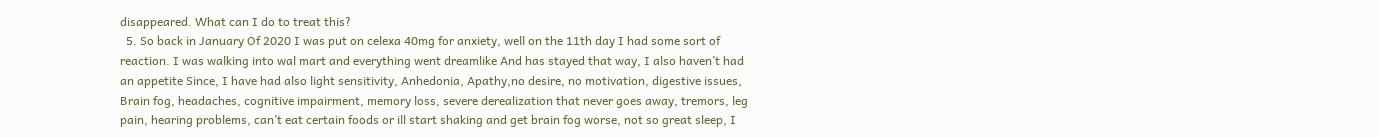disappeared. What can I do to treat this?
  5. So back in January Of 2020 I was put on celexa 40mg for anxiety, well on the 11th day I had some sort of reaction. I was walking into wal mart and everything went dreamlike And has stayed that way, I also haven’t had an appetite Since, I have had also light sensitivity, Anhedonia, Apathy,no desire, no motivation, digestive issues, Brain fog, headaches, cognitive impairment, memory loss, severe derealization that never goes away, tremors, leg pain, hearing problems, can’t eat certain foods or ill start shaking and get brain fog worse, not so great sleep, I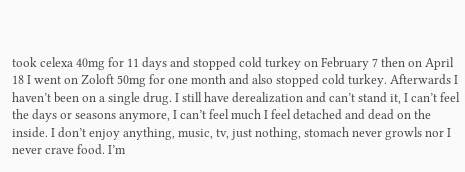took celexa 40mg for 11 days and stopped cold turkey on February 7 then on April 18 I went on Zoloft 50mg for one month and also stopped cold turkey. Afterwards I haven’t been on a single drug. I still have derealization and can’t stand it, I can’t feel the days or seasons anymore, I can’t feel much I feel detached and dead on the inside. I don’t enjoy anything, music, tv, just nothing, stomach never growls nor I never crave food. I’m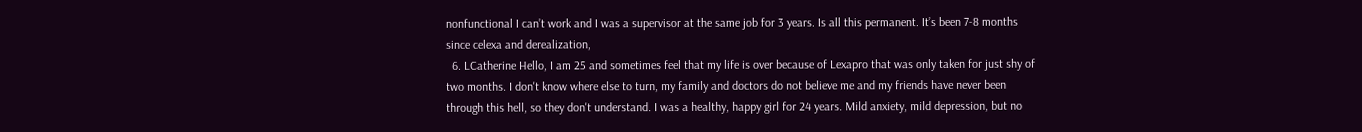nonfunctional I can’t work and I was a supervisor at the same job for 3 years. Is all this permanent. It’s been 7-8 months since celexa and derealization,
  6. LCatherine Hello, I am 25 and sometimes feel that my life is over because of Lexapro that was only taken for just shy of two months. I don't know where else to turn, my family and doctors do not believe me and my friends have never been through this hell, so they don't understand. I was a healthy, happy girl for 24 years. Mild anxiety, mild depression, but no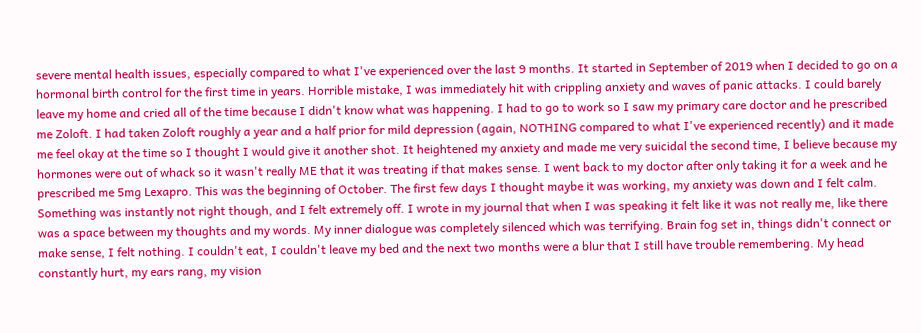severe mental health issues, especially compared to what I've experienced over the last 9 months. It started in September of 2019 when I decided to go on a hormonal birth control for the first time in years. Horrible mistake, I was immediately hit with crippling anxiety and waves of panic attacks. I could barely leave my home and cried all of the time because I didn't know what was happening. I had to go to work so I saw my primary care doctor and he prescribed me Zoloft. I had taken Zoloft roughly a year and a half prior for mild depression (again, NOTHING compared to what I've experienced recently) and it made me feel okay at the time so I thought I would give it another shot. It heightened my anxiety and made me very suicidal the second time, I believe because my hormones were out of whack so it wasn't really ME that it was treating if that makes sense. I went back to my doctor after only taking it for a week and he prescribed me 5mg Lexapro. This was the beginning of October. The first few days I thought maybe it was working, my anxiety was down and I felt calm. Something was instantly not right though, and I felt extremely off. I wrote in my journal that when I was speaking it felt like it was not really me, like there was a space between my thoughts and my words. My inner dialogue was completely silenced which was terrifying. Brain fog set in, things didn't connect or make sense, I felt nothing. I couldn't eat, I couldn't leave my bed and the next two months were a blur that I still have trouble remembering. My head constantly hurt, my ears rang, my vision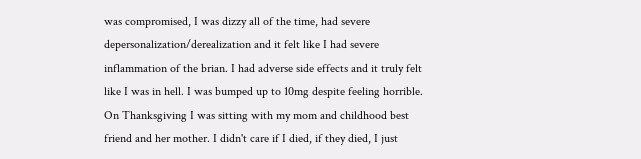was compromised, I was dizzy all of the time, had severe depersonalization/derealization and it felt like I had severe inflammation of the brian. I had adverse side effects and it truly felt like I was in hell. I was bumped up to 10mg despite feeling horrible. On Thanksgiving I was sitting with my mom and childhood best friend and her mother. I didn't care if I died, if they died, I just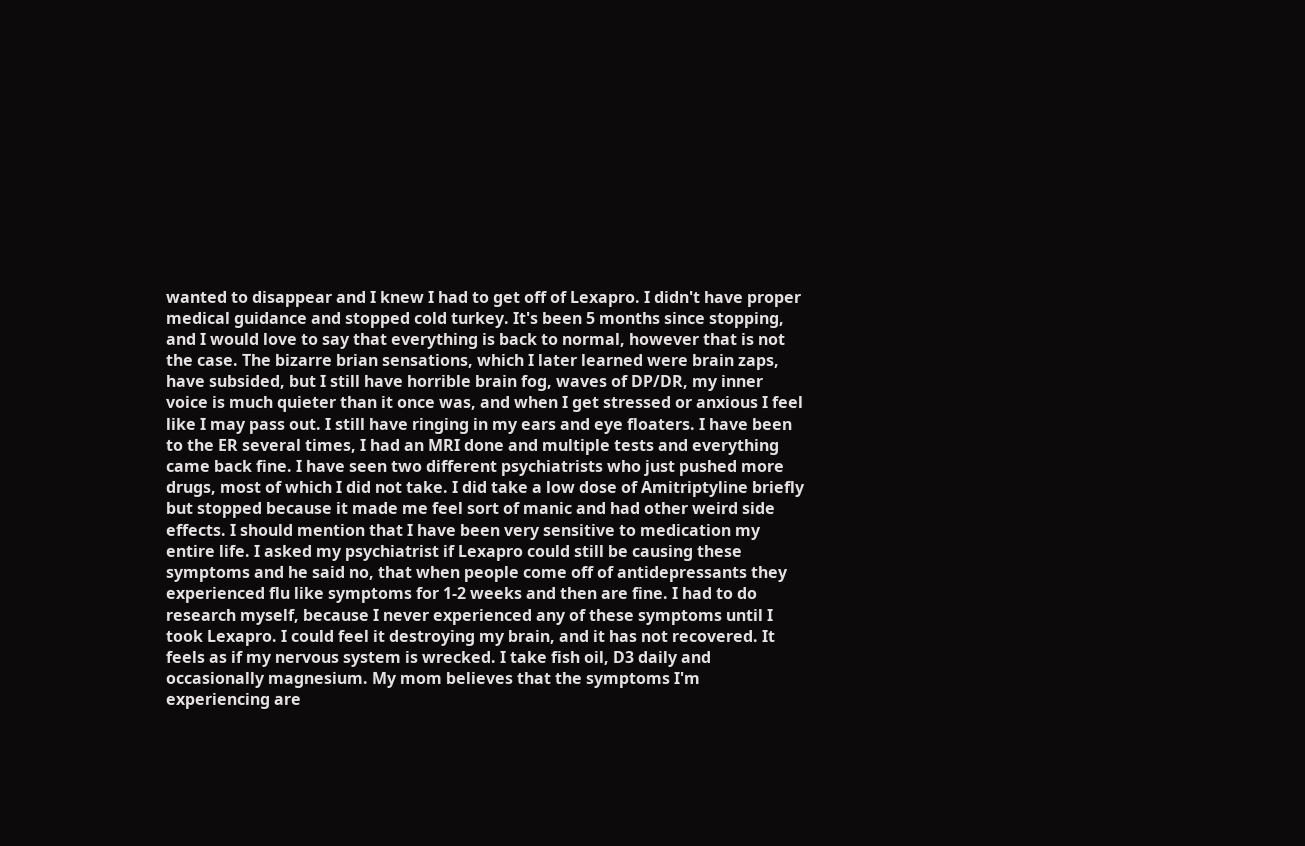wanted to disappear and I knew I had to get off of Lexapro. I didn't have proper medical guidance and stopped cold turkey. It's been 5 months since stopping, and I would love to say that everything is back to normal, however that is not the case. The bizarre brian sensations, which I later learned were brain zaps, have subsided, but I still have horrible brain fog, waves of DP/DR, my inner voice is much quieter than it once was, and when I get stressed or anxious I feel like I may pass out. I still have ringing in my ears and eye floaters. I have been to the ER several times, I had an MRI done and multiple tests and everything came back fine. I have seen two different psychiatrists who just pushed more drugs, most of which I did not take. I did take a low dose of Amitriptyline briefly but stopped because it made me feel sort of manic and had other weird side effects. I should mention that I have been very sensitive to medication my entire life. I asked my psychiatrist if Lexapro could still be causing these symptoms and he said no, that when people come off of antidepressants they experienced flu like symptoms for 1-2 weeks and then are fine. I had to do research myself, because I never experienced any of these symptoms until I took Lexapro. I could feel it destroying my brain, and it has not recovered. It feels as if my nervous system is wrecked. I take fish oil, D3 daily and occasionally magnesium. My mom believes that the symptoms I'm experiencing are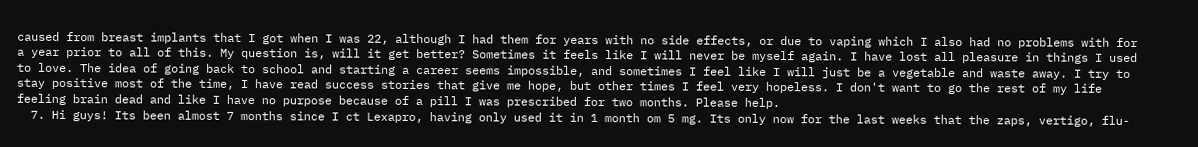caused from breast implants that I got when I was 22, although I had them for years with no side effects, or due to vaping which I also had no problems with for a year prior to all of this. My question is, will it get better? Sometimes it feels like I will never be myself again. I have lost all pleasure in things I used to love. The idea of going back to school and starting a career seems impossible, and sometimes I feel like I will just be a vegetable and waste away. I try to stay positive most of the time, I have read success stories that give me hope, but other times I feel very hopeless. I don't want to go the rest of my life feeling brain dead and like I have no purpose because of a pill I was prescribed for two months. Please help.
  7. Hi guys! Its been almost 7 months since I ct Lexapro, having only used it in 1 month om 5 mg. Its only now for the last weeks that the zaps, vertigo, flu-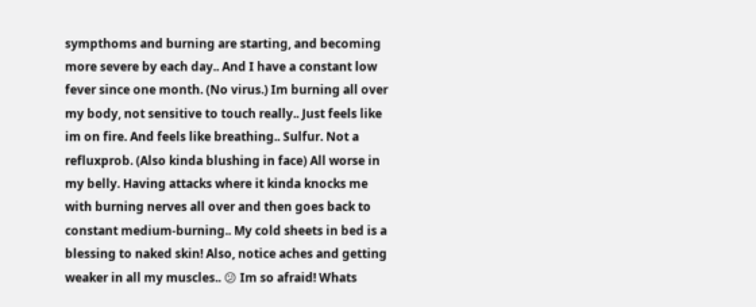sympthoms and burning are starting, and becoming more severe by each day.. And I have a constant low fever since one month. (No virus.) Im burning all over my body, not sensitive to touch really.. Just feels like im on fire. And feels like breathing.. Sulfur. Not a refluxprob. (Also kinda blushing in face) All worse in my belly. Having attacks where it kinda knocks me with burning nerves all over and then goes back to constant medium-burning.. My cold sheets in bed is a blessing to naked skin! Also, notice aches and getting weaker in all my muscles.. 😕 Im so afraid! Whats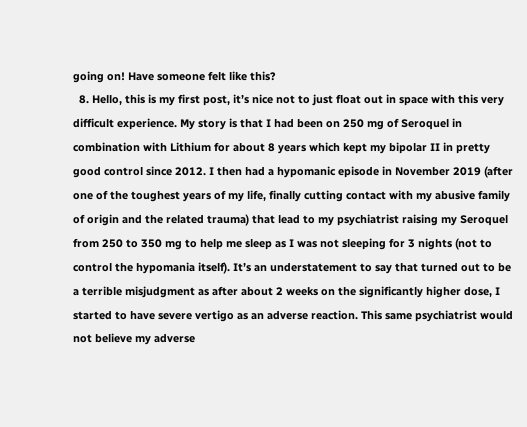going on! Have someone felt like this?
  8. Hello, this is my first post, it’s nice not to just float out in space with this very difficult experience. My story is that I had been on 250 mg of Seroquel in combination with Lithium for about 8 years which kept my bipolar II in pretty good control since 2012. I then had a hypomanic episode in November 2019 (after one of the toughest years of my life, finally cutting contact with my abusive family of origin and the related trauma) that lead to my psychiatrist raising my Seroquel from 250 to 350 mg to help me sleep as I was not sleeping for 3 nights (not to control the hypomania itself). It’s an understatement to say that turned out to be a terrible misjudgment as after about 2 weeks on the significantly higher dose, I started to have severe vertigo as an adverse reaction. This same psychiatrist would not believe my adverse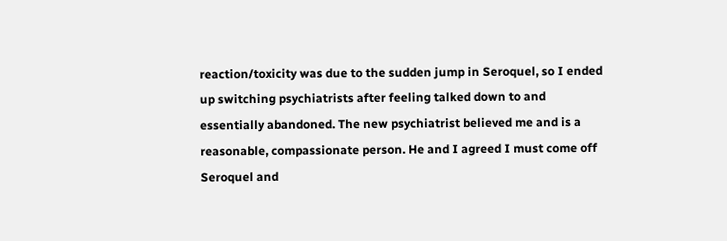reaction/toxicity was due to the sudden jump in Seroquel, so I ended up switching psychiatrists after feeling talked down to and essentially abandoned. The new psychiatrist believed me and is a reasonable, compassionate person. He and I agreed I must come off Seroquel and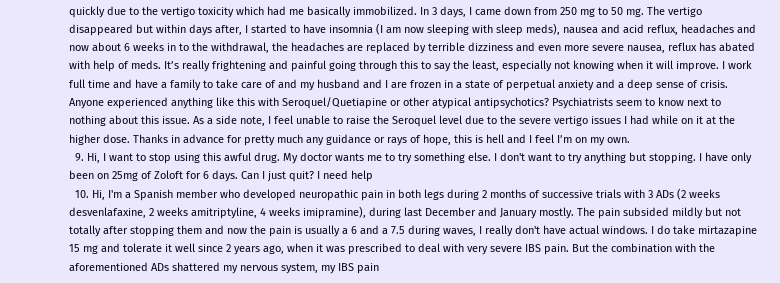quickly due to the vertigo toxicity which had me basically immobilized. In 3 days, I came down from 250 mg to 50 mg. The vertigo disappeared but within days after, I started to have insomnia (I am now sleeping with sleep meds), nausea and acid reflux, headaches and now about 6 weeks in to the withdrawal, the headaches are replaced by terrible dizziness and even more severe nausea, reflux has abated with help of meds. It’s really frightening and painful going through this to say the least, especially not knowing when it will improve. I work full time and have a family to take care of and my husband and I are frozen in a state of perpetual anxiety and a deep sense of crisis. Anyone experienced anything like this with Seroquel/Quetiapine or other atypical antipsychotics? Psychiatrists seem to know next to nothing about this issue. As a side note, I feel unable to raise the Seroquel level due to the severe vertigo issues I had while on it at the higher dose. Thanks in advance for pretty much any guidance or rays of hope, this is hell and I feel I’m on my own.
  9. Hi, I want to stop using this awful drug. My doctor wants me to try something else. I don't want to try anything but stopping. I have only been on 25mg of Zoloft for 6 days. Can I just quit? I need help
  10. Hi, I'm a Spanish member who developed neuropathic pain in both legs during 2 months of successive trials with 3 ADs (2 weeks desvenlafaxine, 2 weeks amitriptyline, 4 weeks imipramine), during last December and January mostly. The pain subsided mildly but not totally after stopping them and now the pain is usually a 6 and a 7.5 during waves, I really don't have actual windows. I do take mirtazapine 15 mg and tolerate it well since 2 years ago, when it was prescribed to deal with very severe IBS pain. But the combination with the aforementioned ADs shattered my nervous system, my IBS pain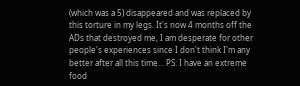(which was a 5) disappeared and was replaced by this torture in my legs. It's now 4 months off the ADs that destroyed me, I am desperate for other people's experiences since I don't think I'm any better after all this time... PS: I have an extreme food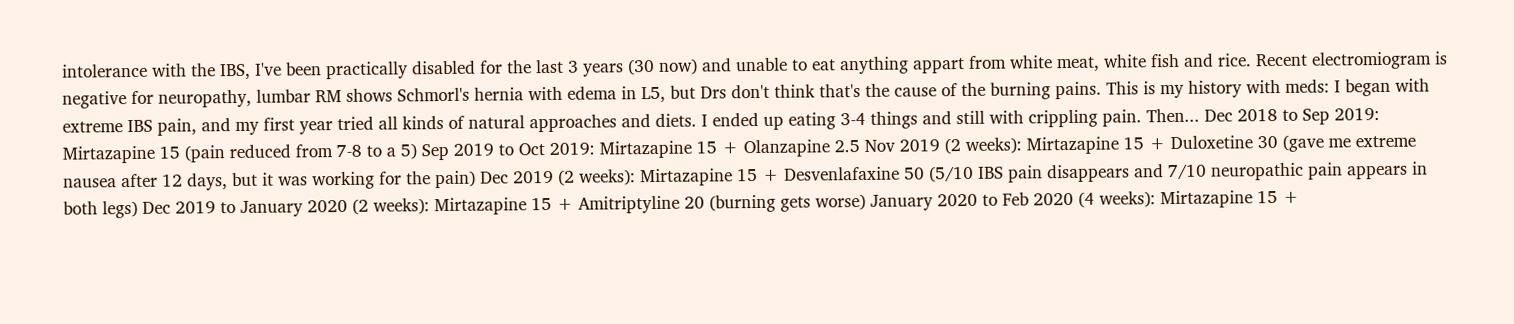intolerance with the IBS, I've been practically disabled for the last 3 years (30 now) and unable to eat anything appart from white meat, white fish and rice. Recent electromiogram is negative for neuropathy, lumbar RM shows Schmorl's hernia with edema in L5, but Drs don't think that's the cause of the burning pains. This is my history with meds: I began with extreme IBS pain, and my first year tried all kinds of natural approaches and diets. I ended up eating 3-4 things and still with crippling pain. Then... Dec 2018 to Sep 2019: Mirtazapine 15 (pain reduced from 7-8 to a 5) Sep 2019 to Oct 2019: Mirtazapine 15 + Olanzapine 2.5 Nov 2019 (2 weeks): Mirtazapine 15 + Duloxetine 30 (gave me extreme nausea after 12 days, but it was working for the pain) Dec 2019 (2 weeks): Mirtazapine 15 + Desvenlafaxine 50 (5/10 IBS pain disappears and 7/10 neuropathic pain appears in both legs) Dec 2019 to January 2020 (2 weeks): Mirtazapine 15 + Amitriptyline 20 (burning gets worse) January 2020 to Feb 2020 (4 weeks): Mirtazapine 15 +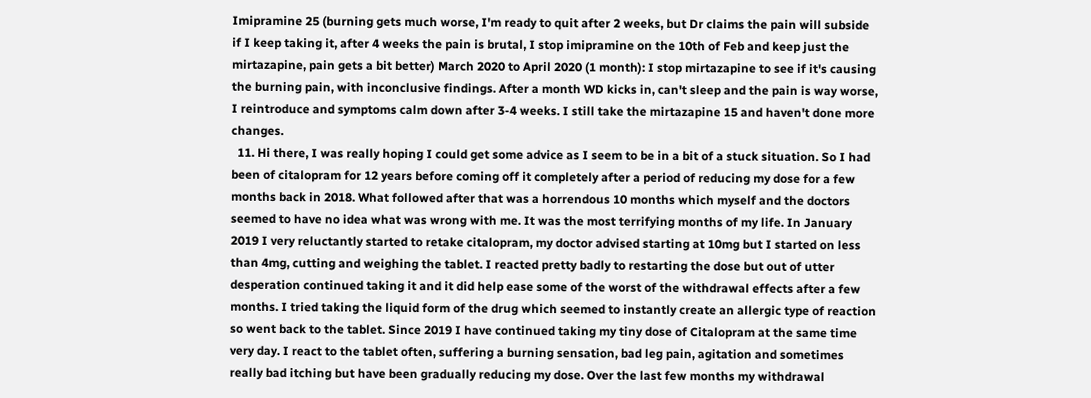Imipramine 25 (burning gets much worse, I'm ready to quit after 2 weeks, but Dr claims the pain will subside if I keep taking it, after 4 weeks the pain is brutal, I stop imipramine on the 10th of Feb and keep just the mirtazapine, pain gets a bit better) March 2020 to April 2020 (1 month): I stop mirtazapine to see if it's causing the burning pain, with inconclusive findings. After a month WD kicks in, can't sleep and the pain is way worse, I reintroduce and symptoms calm down after 3-4 weeks. I still take the mirtazapine 15 and haven't done more changes.
  11. Hi there, I was really hoping I could get some advice as I seem to be in a bit of a stuck situation. So I had been of citalopram for 12 years before coming off it completely after a period of reducing my dose for a few months back in 2018. What followed after that was a horrendous 10 months which myself and the doctors seemed to have no idea what was wrong with me. It was the most terrifying months of my life. In January 2019 I very reluctantly started to retake citalopram, my doctor advised starting at 10mg but I started on less than 4mg, cutting and weighing the tablet. I reacted pretty badly to restarting the dose but out of utter desperation continued taking it and it did help ease some of the worst of the withdrawal effects after a few months. I tried taking the liquid form of the drug which seemed to instantly create an allergic type of reaction so went back to the tablet. Since 2019 I have continued taking my tiny dose of Citalopram at the same time very day. I react to the tablet often, suffering a burning sensation, bad leg pain, agitation and sometimes really bad itching but have been gradually reducing my dose. Over the last few months my withdrawal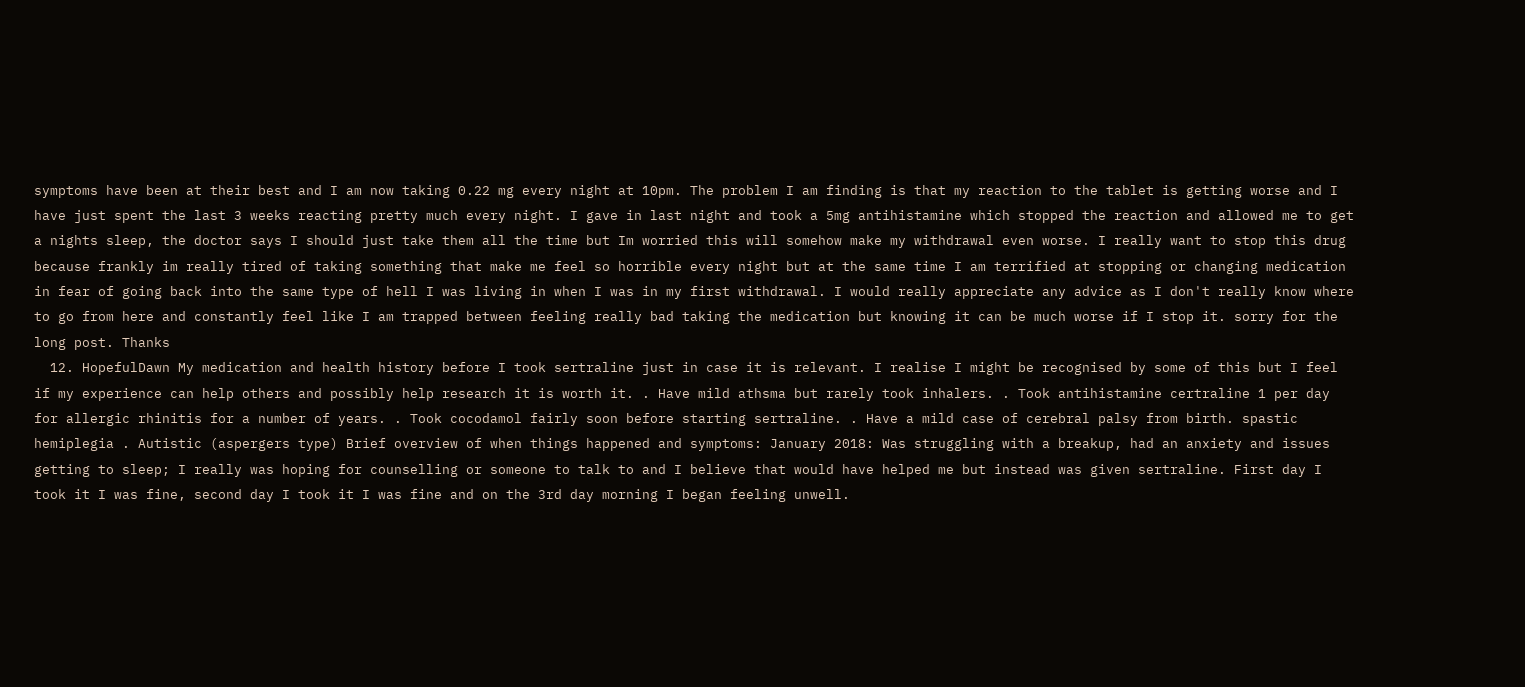symptoms have been at their best and I am now taking 0.22 mg every night at 10pm. The problem I am finding is that my reaction to the tablet is getting worse and I have just spent the last 3 weeks reacting pretty much every night. I gave in last night and took a 5mg antihistamine which stopped the reaction and allowed me to get a nights sleep, the doctor says I should just take them all the time but Im worried this will somehow make my withdrawal even worse. I really want to stop this drug because frankly im really tired of taking something that make me feel so horrible every night but at the same time I am terrified at stopping or changing medication in fear of going back into the same type of hell I was living in when I was in my first withdrawal. I would really appreciate any advice as I don't really know where to go from here and constantly feel like I am trapped between feeling really bad taking the medication but knowing it can be much worse if I stop it. sorry for the long post. Thanks
  12. HopefulDawn My medication and health history before I took sertraline just in case it is relevant. I realise I might be recognised by some of this but I feel if my experience can help others and possibly help research it is worth it. . Have mild athsma but rarely took inhalers. . Took antihistamine certraline 1 per day for allergic rhinitis for a number of years. . Took cocodamol fairly soon before starting sertraline. . Have a mild case of cerebral palsy from birth. spastic hemiplegia . Autistic (aspergers type) Brief overview of when things happened and symptoms: January 2018: Was struggling with a breakup, had an anxiety and issues getting to sleep; I really was hoping for counselling or someone to talk to and I believe that would have helped me but instead was given sertraline. First day I took it I was fine, second day I took it I was fine and on the 3rd day morning I began feeling unwell.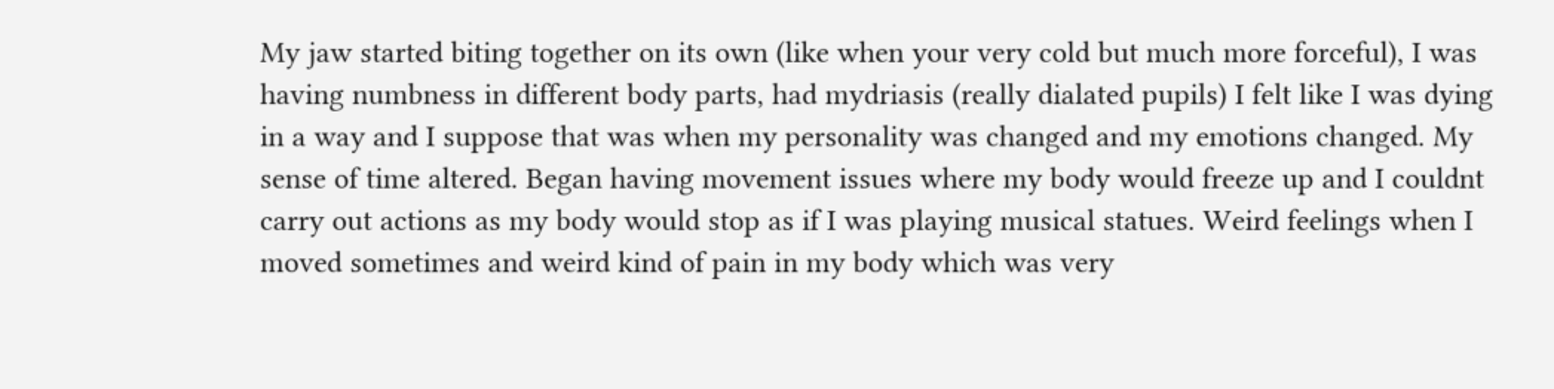My jaw started biting together on its own (like when your very cold but much more forceful), I was having numbness in different body parts, had mydriasis (really dialated pupils) I felt like I was dying in a way and I suppose that was when my personality was changed and my emotions changed. My sense of time altered. Began having movement issues where my body would freeze up and I couldnt carry out actions as my body would stop as if I was playing musical statues. Weird feelings when I moved sometimes and weird kind of pain in my body which was very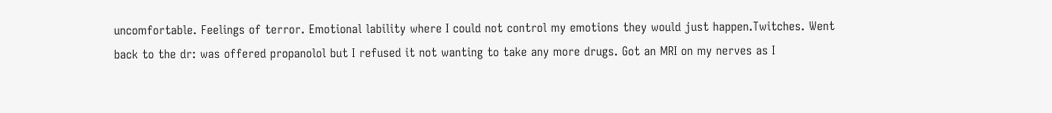uncomfortable. Feelings of terror. Emotional lability where I could not control my emotions they would just happen.Twitches. Went back to the dr: was offered propanolol but I refused it not wanting to take any more drugs. Got an MRI on my nerves as I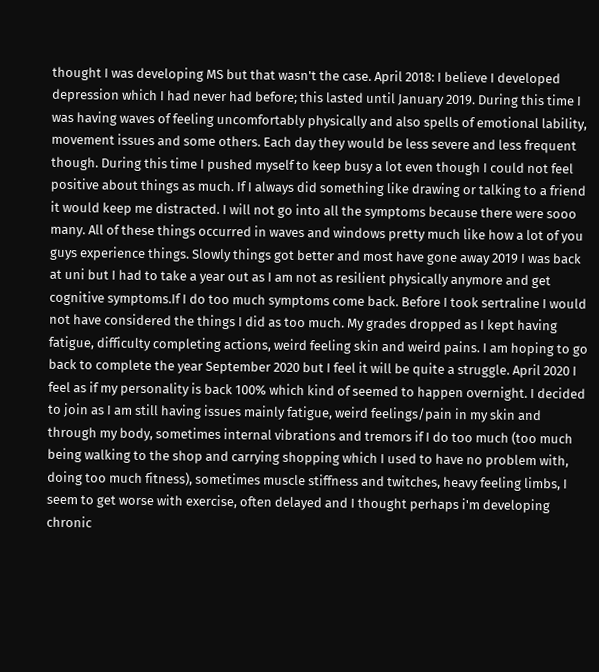thought I was developing MS but that wasn't the case. April 2018: I believe I developed depression which I had never had before; this lasted until January 2019. During this time I was having waves of feeling uncomfortably physically and also spells of emotional lability, movement issues and some others. Each day they would be less severe and less frequent though. During this time I pushed myself to keep busy a lot even though I could not feel positive about things as much. If I always did something like drawing or talking to a friend it would keep me distracted. I will not go into all the symptoms because there were sooo many. All of these things occurred in waves and windows pretty much like how a lot of you guys experience things. Slowly things got better and most have gone away 2019 I was back at uni but I had to take a year out as I am not as resilient physically anymore and get cognitive symptoms.If I do too much symptoms come back. Before I took sertraline I would not have considered the things I did as too much. My grades dropped as I kept having fatigue, difficulty completing actions, weird feeling skin and weird pains. I am hoping to go back to complete the year September 2020 but I feel it will be quite a struggle. April 2020 I feel as if my personality is back 100% which kind of seemed to happen overnight. I decided to join as I am still having issues mainly fatigue, weird feelings/pain in my skin and through my body, sometimes internal vibrations and tremors if I do too much (too much being walking to the shop and carrying shopping which I used to have no problem with, doing too much fitness), sometimes muscle stiffness and twitches, heavy feeling limbs, I seem to get worse with exercise, often delayed and I thought perhaps i'm developing chronic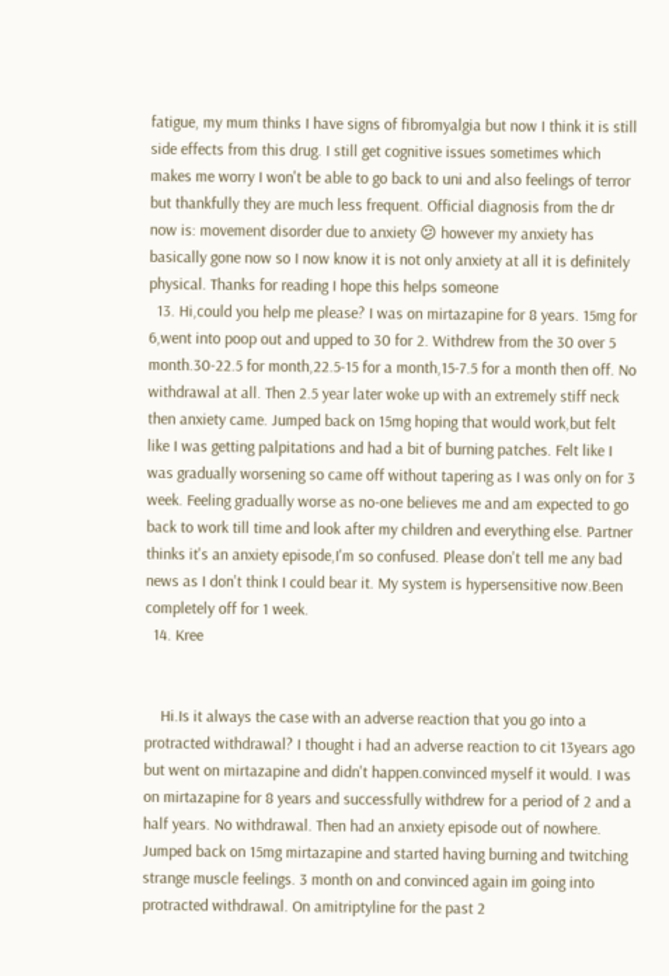fatigue, my mum thinks I have signs of fibromyalgia but now I think it is still side effects from this drug. I still get cognitive issues sometimes which makes me worry I won't be able to go back to uni and also feelings of terror but thankfully they are much less frequent. Official diagnosis from the dr now is: movement disorder due to anxiety 😕 however my anxiety has basically gone now so I now know it is not only anxiety at all it is definitely physical. Thanks for reading I hope this helps someone
  13. Hi,could you help me please? I was on mirtazapine for 8 years. 15mg for 6,went into poop out and upped to 30 for 2. Withdrew from the 30 over 5 month.30-22.5 for month,22.5-15 for a month,15-7.5 for a month then off. No withdrawal at all. Then 2.5 year later woke up with an extremely stiff neck then anxiety came. Jumped back on 15mg hoping that would work,but felt like I was getting palpitations and had a bit of burning patches. Felt like I was gradually worsening so came off without tapering as I was only on for 3 week. Feeling gradually worse as no-one believes me and am expected to go back to work till time and look after my children and everything else. Partner thinks it's an anxiety episode,I'm so confused. Please don't tell me any bad news as I don't think I could bear it. My system is hypersensitive now.Been completely off for 1 week.
  14. Kree


    Hi.Is it always the case with an adverse reaction that you go into a protracted withdrawal? I thought i had an adverse reaction to cit 13years ago but went on mirtazapine and didn't happen.convinced myself it would. I was on mirtazapine for 8 years and successfully withdrew for a period of 2 and a half years. No withdrawal. Then had an anxiety episode out of nowhere. Jumped back on 15mg mirtazapine and started having burning and twitching strange muscle feelings. 3 month on and convinced again im going into protracted withdrawal. On amitriptyline for the past 2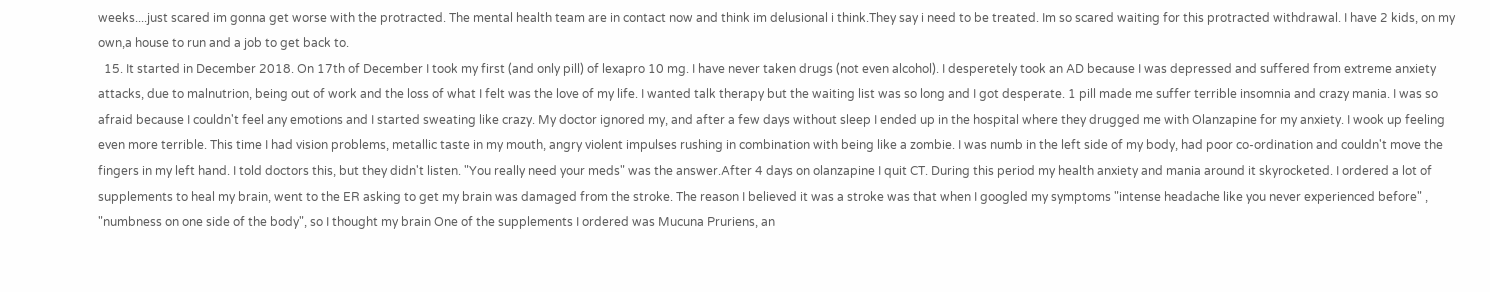weeks....just scared im gonna get worse with the protracted. The mental health team are in contact now and think im delusional i think.They say i need to be treated. Im so scared waiting for this protracted withdrawal. I have 2 kids, on my own,a house to run and a job to get back to.
  15. It started in December 2018. On 17th of December I took my first (and only pill) of lexapro 10 mg. I have never taken drugs (not even alcohol). I desperetely took an AD because I was depressed and suffered from extreme anxiety attacks, due to malnutrion, being out of work and the loss of what I felt was the love of my life. I wanted talk therapy but the waiting list was so long and I got desperate. 1 pill made me suffer terrible insomnia and crazy mania. I was so afraid because I couldn't feel any emotions and I started sweating like crazy. My doctor ignored my, and after a few days without sleep I ended up in the hospital where they drugged me with Olanzapine for my anxiety. I wook up feeling even more terrible. This time I had vision problems, metallic taste in my mouth, angry violent impulses rushing in combination with being like a zombie. I was numb in the left side of my body, had poor co-ordination and couldn't move the fingers in my left hand. I told doctors this, but they didn't listen. "You really need your meds" was the answer.After 4 days on olanzapine I quit CT. During this period my health anxiety and mania around it skyrocketed. I ordered a lot of supplements to heal my brain, went to the ER asking to get my brain was damaged from the stroke. The reason I believed it was a stroke was that when I googled my symptoms "intense headache like you never experienced before" , "numbness on one side of the body", so I thought my brain One of the supplements I ordered was Mucuna Pruriens, an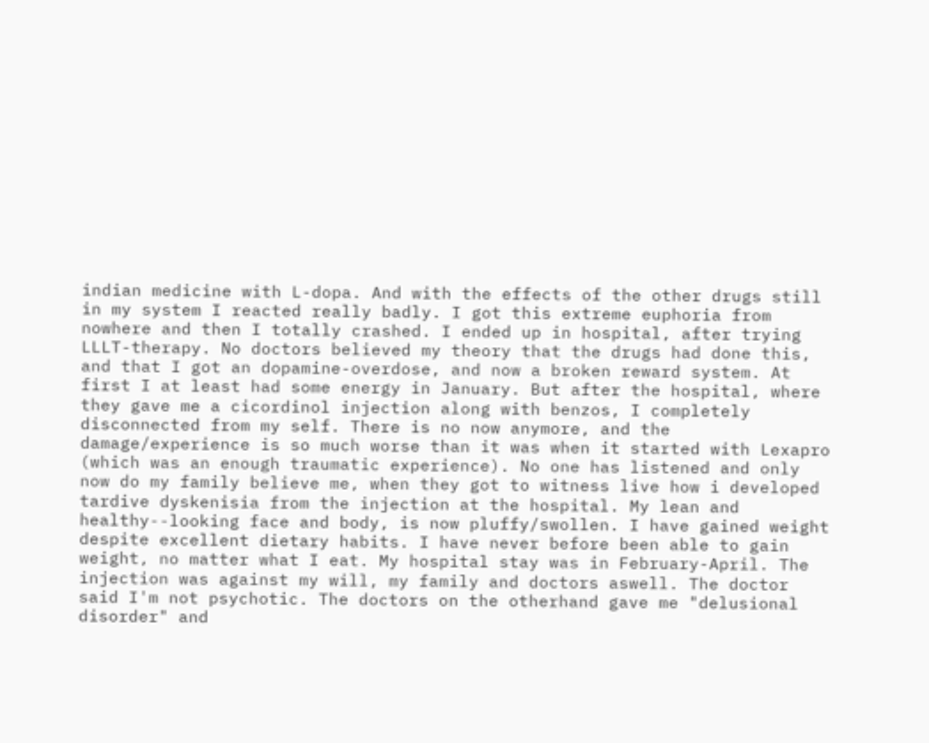indian medicine with L-dopa. And with the effects of the other drugs still in my system I reacted really badly. I got this extreme euphoria from nowhere and then I totally crashed. I ended up in hospital, after trying LLLT-therapy. No doctors believed my theory that the drugs had done this, and that I got an dopamine-overdose, and now a broken reward system. At first I at least had some energy in January. But after the hospital, where they gave me a cicordinol injection along with benzos, I completely disconnected from my self. There is no now anymore, and the damage/experience is so much worse than it was when it started with Lexapro (which was an enough traumatic experience). No one has listened and only now do my family believe me, when they got to witness live how i developed tardive dyskenisia from the injection at the hospital. My lean and healthy--looking face and body, is now pluffy/swollen. I have gained weight despite excellent dietary habits. I have never before been able to gain weight, no matter what I eat. My hospital stay was in February-April. The injection was against my will, my family and doctors aswell. The doctor said I'm not psychotic. The doctors on the otherhand gave me "delusional disorder" and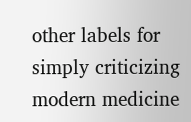other labels for simply criticizing modern medicine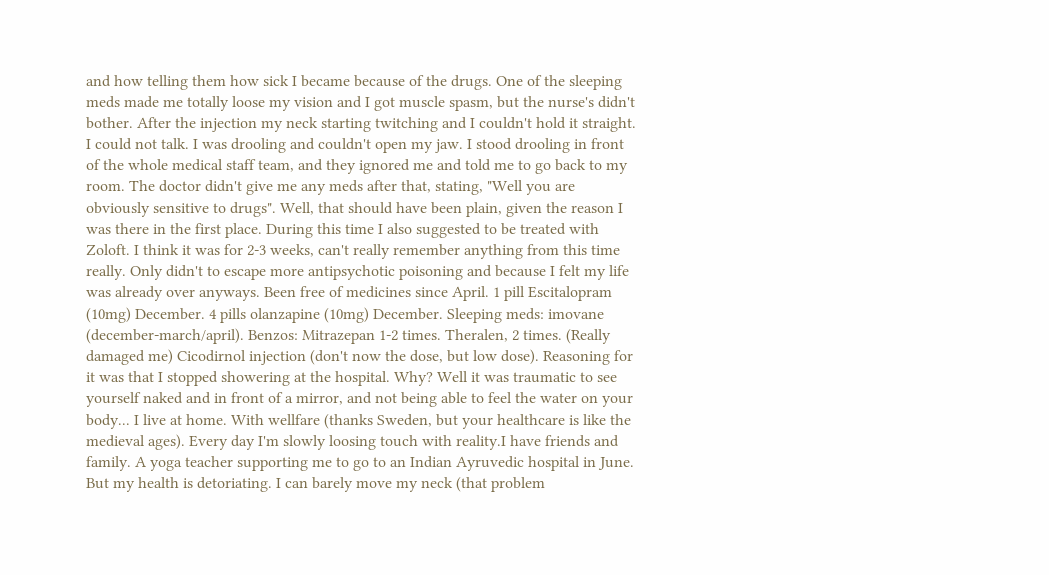and how telling them how sick I became because of the drugs. One of the sleeping meds made me totally loose my vision and I got muscle spasm, but the nurse's didn't bother. After the injection my neck starting twitching and I couldn't hold it straight. I could not talk. I was drooling and couldn't open my jaw. I stood drooling in front of the whole medical staff team, and they ignored me and told me to go back to my room. The doctor didn't give me any meds after that, stating, "Well you are obviously sensitive to drugs". Well, that should have been plain, given the reason I was there in the first place. During this time I also suggested to be treated with Zoloft. I think it was for 2-3 weeks, can't really remember anything from this time really. Only didn't to escape more antipsychotic poisoning and because I felt my life was already over anyways. Been free of medicines since April. 1 pill Escitalopram (10mg) December. 4 pills olanzapine (10mg) December. Sleeping meds: imovane (december-march/april). Benzos: Mitrazepan 1-2 times. Theralen, 2 times. (Really damaged me) Cicodirnol injection (don't now the dose, but low dose). Reasoning for it was that I stopped showering at the hospital. Why? Well it was traumatic to see yourself naked and in front of a mirror, and not being able to feel the water on your body... I live at home. With wellfare (thanks Sweden, but your healthcare is like the medieval ages). Every day I'm slowly loosing touch with reality.I have friends and family. A yoga teacher supporting me to go to an Indian Ayruvedic hospital in June. But my health is detoriating. I can barely move my neck (that problem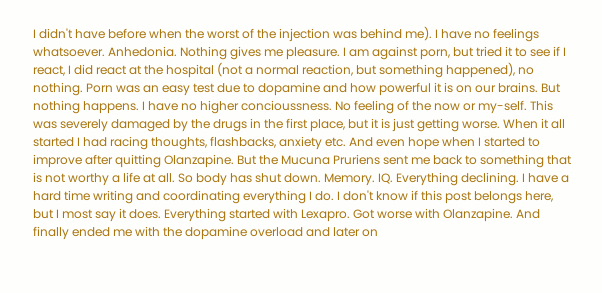I didn't have before when the worst of the injection was behind me). I have no feelings whatsoever. Anhedonia. Nothing gives me pleasure. I am against porn, but tried it to see if I react, I did react at the hospital (not a normal reaction, but something happened), no nothing. Porn was an easy test due to dopamine and how powerful it is on our brains. But nothing happens. I have no higher concioussness. No feeling of the now or my-self. This was severely damaged by the drugs in the first place, but it is just getting worse. When it all started I had racing thoughts, flashbacks, anxiety etc. And even hope when I started to improve after quitting Olanzapine. But the Mucuna Pruriens sent me back to something that is not worthy a life at all. So body has shut down. Memory. IQ. Everything declining. I have a hard time writing and coordinating everything I do. I don't know if this post belongs here, but I most say it does. Everything started with Lexapro. Got worse with Olanzapine. And finally ended me with the dopamine overload and later on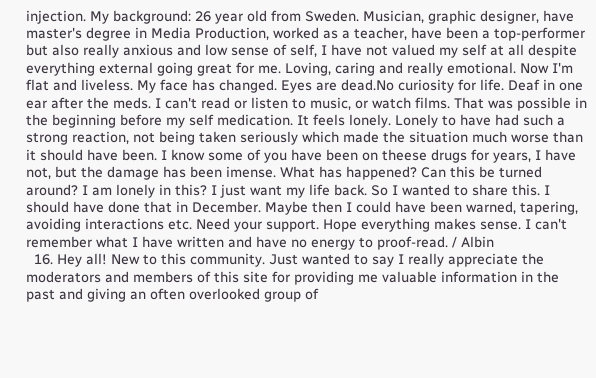injection. My background: 26 year old from Sweden. Musician, graphic designer, have master's degree in Media Production, worked as a teacher, have been a top-performer but also really anxious and low sense of self, I have not valued my self at all despite everything external going great for me. Loving, caring and really emotional. Now I'm flat and liveless. My face has changed. Eyes are dead.No curiosity for life. Deaf in one ear after the meds. I can't read or listen to music, or watch films. That was possible in the beginning before my self medication. It feels lonely. Lonely to have had such a strong reaction, not being taken seriously which made the situation much worse than it should have been. I know some of you have been on theese drugs for years, I have not, but the damage has been imense. What has happened? Can this be turned around? I am lonely in this? I just want my life back. So I wanted to share this. I should have done that in December. Maybe then I could have been warned, tapering, avoiding interactions etc. Need your support. Hope everything makes sense. I can't remember what I have written and have no energy to proof-read. / Albin
  16. Hey all! New to this community. Just wanted to say I really appreciate the moderators and members of this site for providing me valuable information in the past and giving an often overlooked group of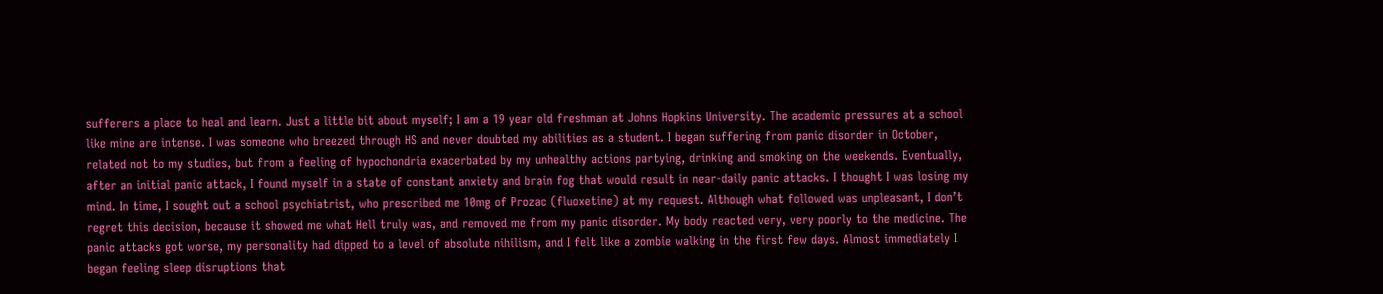sufferers a place to heal and learn. Just a little bit about myself; I am a 19 year old freshman at Johns Hopkins University. The academic pressures at a school like mine are intense. I was someone who breezed through HS and never doubted my abilities as a student. I began suffering from panic disorder in October, related not to my studies, but from a feeling of hypochondria exacerbated by my unhealthy actions partying, drinking and smoking on the weekends. Eventually, after an initial panic attack, I found myself in a state of constant anxiety and brain fog that would result in near-daily panic attacks. I thought I was losing my mind. In time, I sought out a school psychiatrist, who prescribed me 10mg of Prozac (fluoxetine) at my request. Although what followed was unpleasant, I don’t regret this decision, because it showed me what Hell truly was, and removed me from my panic disorder. My body reacted very, very poorly to the medicine. The panic attacks got worse, my personality had dipped to a level of absolute nihilism, and I felt like a zombie walking in the first few days. Almost immediately I began feeling sleep disruptions that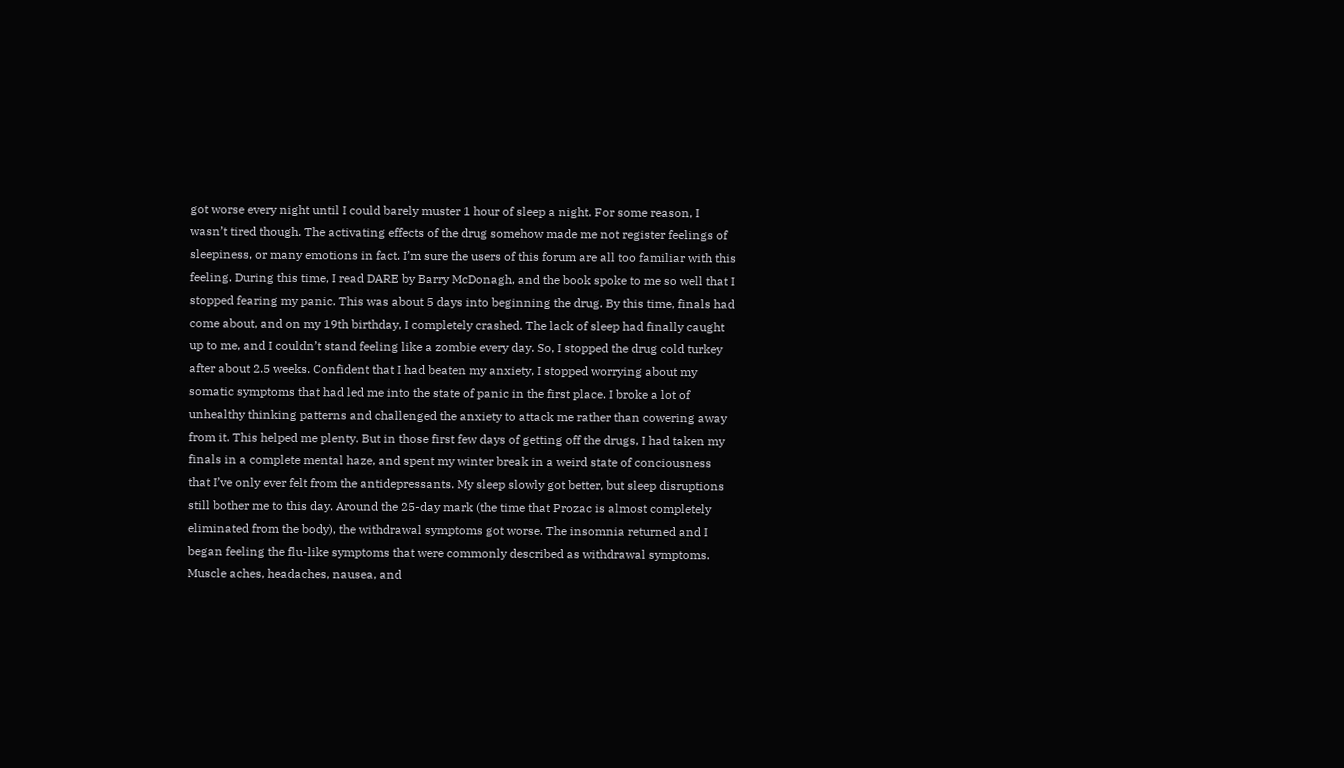got worse every night until I could barely muster 1 hour of sleep a night. For some reason, I wasn’t tired though. The activating effects of the drug somehow made me not register feelings of sleepiness, or many emotions in fact. I’m sure the users of this forum are all too familiar with this feeling. During this time, I read DARE by Barry McDonagh, and the book spoke to me so well that I stopped fearing my panic. This was about 5 days into beginning the drug. By this time, finals had come about, and on my 19th birthday, I completely crashed. The lack of sleep had finally caught up to me, and I couldn’t stand feeling like a zombie every day. So, I stopped the drug cold turkey after about 2.5 weeks. Confident that I had beaten my anxiety, I stopped worrying about my somatic symptoms that had led me into the state of panic in the first place. I broke a lot of unhealthy thinking patterns and challenged the anxiety to attack me rather than cowering away from it. This helped me plenty. But in those first few days of getting off the drugs, I had taken my finals in a complete mental haze, and spent my winter break in a weird state of conciousness that I’ve only ever felt from the antidepressants. My sleep slowly got better, but sleep disruptions still bother me to this day. Around the 25-day mark (the time that Prozac is almost completely eliminated from the body), the withdrawal symptoms got worse. The insomnia returned and I began feeling the flu-like symptoms that were commonly described as withdrawal symptoms. Muscle aches, headaches, nausea, and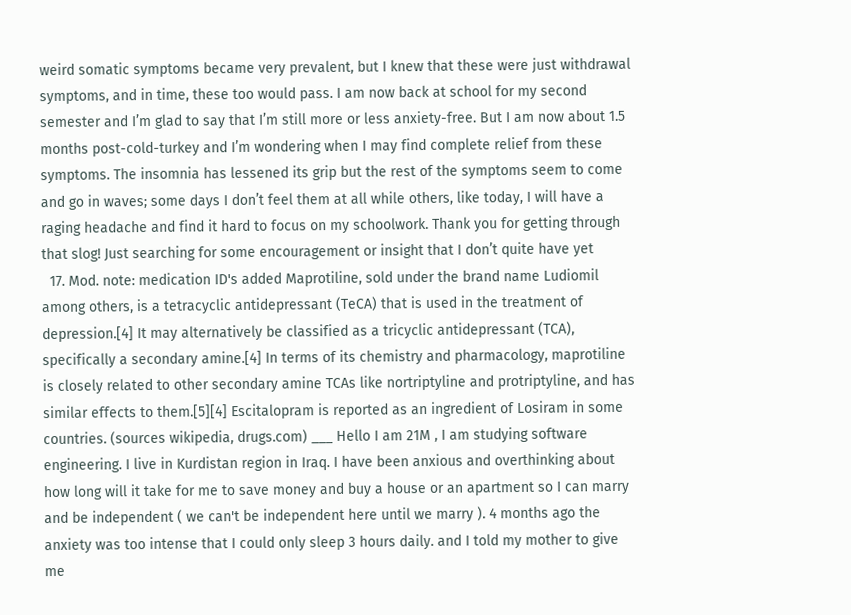weird somatic symptoms became very prevalent, but I knew that these were just withdrawal symptoms, and in time, these too would pass. I am now back at school for my second semester and I’m glad to say that I’m still more or less anxiety-free. But I am now about 1.5 months post-cold-turkey and I’m wondering when I may find complete relief from these symptoms. The insomnia has lessened its grip but the rest of the symptoms seem to come and go in waves; some days I don’t feel them at all while others, like today, I will have a raging headache and find it hard to focus on my schoolwork. Thank you for getting through that slog! Just searching for some encouragement or insight that I don’t quite have yet
  17. Mod. note: medication ID's added Maprotiline, sold under the brand name Ludiomil among others, is a tetracyclic antidepressant (TeCA) that is used in the treatment of depression.[4] It may alternatively be classified as a tricyclic antidepressant (TCA), specifically a secondary amine.[4] In terms of its chemistry and pharmacology, maprotiline is closely related to other secondary amine TCAs like nortriptyline and protriptyline, and has similar effects to them.[5][4] Escitalopram is reported as an ingredient of Losiram in some countries. (sources wikipedia, drugs.com) ___ Hello I am 21M , I am studying software engineering. I live in Kurdistan region in Iraq. I have been anxious and overthinking about how long will it take for me to save money and buy a house or an apartment so I can marry and be independent ( we can't be independent here until we marry ). 4 months ago the anxiety was too intense that I could only sleep 3 hours daily. and I told my mother to give me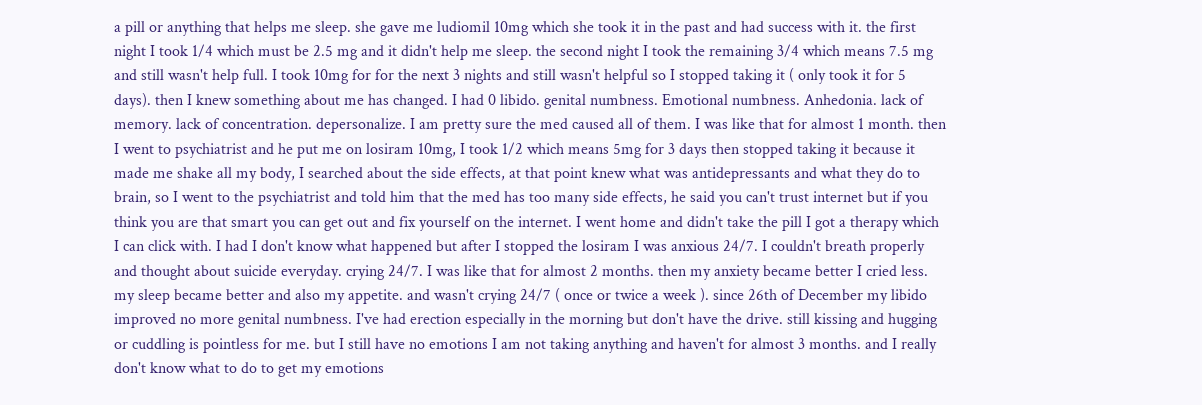a pill or anything that helps me sleep. she gave me ludiomil 10mg which she took it in the past and had success with it. the first night I took 1/4 which must be 2.5 mg and it didn't help me sleep. the second night I took the remaining 3/4 which means 7.5 mg and still wasn't help full. I took 10mg for for the next 3 nights and still wasn't helpful so I stopped taking it ( only took it for 5 days). then I knew something about me has changed. I had 0 libido. genital numbness. Emotional numbness. Anhedonia. lack of memory. lack of concentration. depersonalize. I am pretty sure the med caused all of them. I was like that for almost 1 month. then I went to psychiatrist and he put me on losiram 10mg, I took 1/2 which means 5mg for 3 days then stopped taking it because it made me shake all my body, I searched about the side effects, at that point knew what was antidepressants and what they do to brain, so I went to the psychiatrist and told him that the med has too many side effects, he said you can't trust internet but if you think you are that smart you can get out and fix yourself on the internet. I went home and didn't take the pill I got a therapy which I can click with. I had I don't know what happened but after I stopped the losiram I was anxious 24/7. I couldn't breath properly and thought about suicide everyday. crying 24/7. I was like that for almost 2 months. then my anxiety became better I cried less. my sleep became better and also my appetite. and wasn't crying 24/7 ( once or twice a week ). since 26th of December my libido improved no more genital numbness. I've had erection especially in the morning but don't have the drive. still kissing and hugging or cuddling is pointless for me. but I still have no emotions I am not taking anything and haven't for almost 3 months. and I really don't know what to do to get my emotions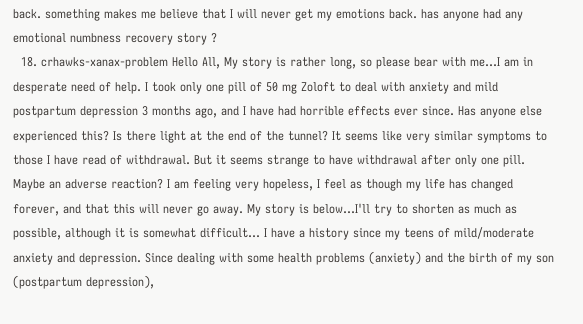back. something makes me believe that I will never get my emotions back. has anyone had any emotional numbness recovery story ?
  18. crhawks-xanax-problem Hello All, My story is rather long, so please bear with me...I am in desperate need of help. I took only one pill of 50 mg Zoloft to deal with anxiety and mild postpartum depression 3 months ago, and I have had horrible effects ever since. Has anyone else experienced this? Is there light at the end of the tunnel? It seems like very similar symptoms to those I have read of withdrawal. But it seems strange to have withdrawal after only one pill. Maybe an adverse reaction? I am feeling very hopeless, I feel as though my life has changed forever, and that this will never go away. My story is below...I'll try to shorten as much as possible, although it is somewhat difficult... I have a history since my teens of mild/moderate anxiety and depression. Since dealing with some health problems (anxiety) and the birth of my son (postpartum depression),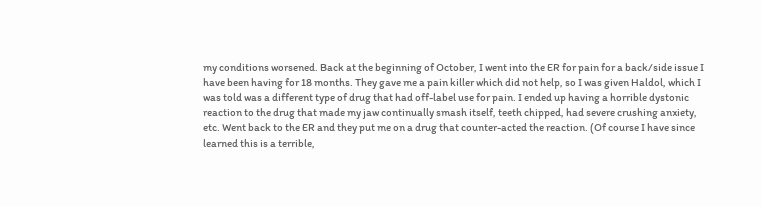my conditions worsened. Back at the beginning of October, I went into the ER for pain for a back/side issue I have been having for 18 months. They gave me a pain killer which did not help, so I was given Haldol, which I was told was a different type of drug that had off-label use for pain. I ended up having a horrible dystonic reaction to the drug that made my jaw continually smash itself, teeth chipped, had severe crushing anxiety, etc. Went back to the ER and they put me on a drug that counter-acted the reaction. (Of course I have since learned this is a terrible,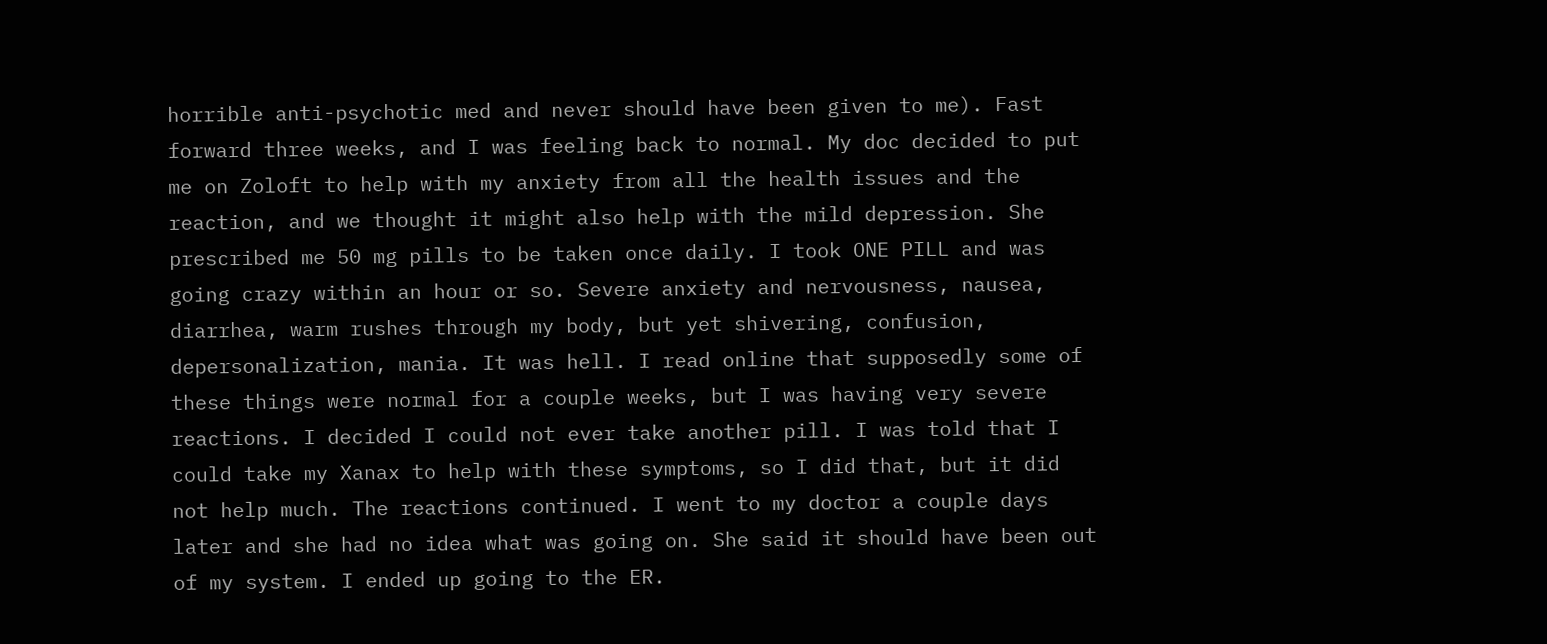horrible anti-psychotic med and never should have been given to me). Fast forward three weeks, and I was feeling back to normal. My doc decided to put me on Zoloft to help with my anxiety from all the health issues and the reaction, and we thought it might also help with the mild depression. She prescribed me 50 mg pills to be taken once daily. I took ONE PILL and was going crazy within an hour or so. Severe anxiety and nervousness, nausea, diarrhea, warm rushes through my body, but yet shivering, confusion, depersonalization, mania. It was hell. I read online that supposedly some of these things were normal for a couple weeks, but I was having very severe reactions. I decided I could not ever take another pill. I was told that I could take my Xanax to help with these symptoms, so I did that, but it did not help much. The reactions continued. I went to my doctor a couple days later and she had no idea what was going on. She said it should have been out of my system. I ended up going to the ER.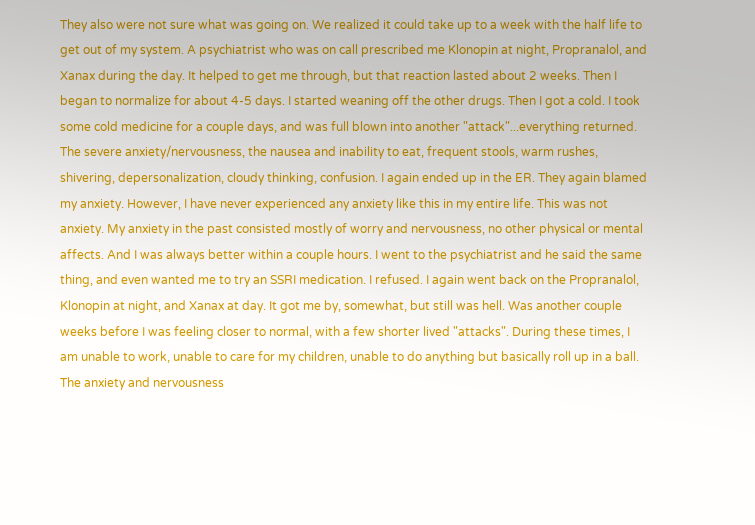They also were not sure what was going on. We realized it could take up to a week with the half life to get out of my system. A psychiatrist who was on call prescribed me Klonopin at night, Propranalol, and Xanax during the day. It helped to get me through, but that reaction lasted about 2 weeks. Then I began to normalize for about 4-5 days. I started weaning off the other drugs. Then I got a cold. I took some cold medicine for a couple days, and was full blown into another "attack"...everything returned. The severe anxiety/nervousness, the nausea and inability to eat, frequent stools, warm rushes, shivering, depersonalization, cloudy thinking, confusion. I again ended up in the ER. They again blamed my anxiety. However, I have never experienced any anxiety like this in my entire life. This was not anxiety. My anxiety in the past consisted mostly of worry and nervousness, no other physical or mental affects. And I was always better within a couple hours. I went to the psychiatrist and he said the same thing, and even wanted me to try an SSRI medication. I refused. I again went back on the Propranalol, Klonopin at night, and Xanax at day. It got me by, somewhat, but still was hell. Was another couple weeks before I was feeling closer to normal, with a few shorter lived "attacks". During these times, I am unable to work, unable to care for my children, unable to do anything but basically roll up in a ball. The anxiety and nervousness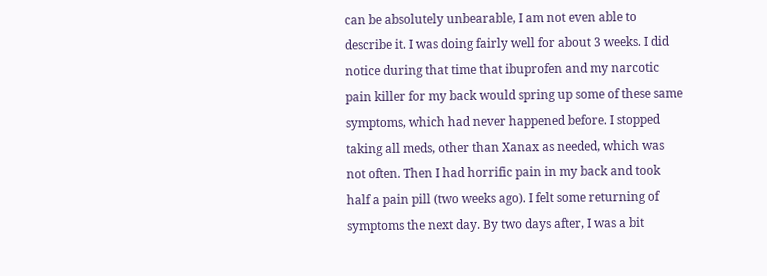can be absolutely unbearable, I am not even able to describe it. I was doing fairly well for about 3 weeks. I did notice during that time that ibuprofen and my narcotic pain killer for my back would spring up some of these same symptoms, which had never happened before. I stopped taking all meds, other than Xanax as needed, which was not often. Then I had horrific pain in my back and took half a pain pill (two weeks ago). I felt some returning of symptoms the next day. By two days after, I was a bit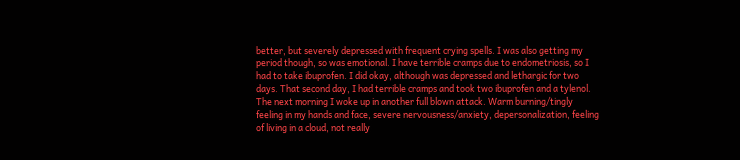better, but severely depressed with frequent crying spells. I was also getting my period though, so was emotional. I have terrible cramps due to endometriosis, so I had to take ibuprofen. I did okay, although was depressed and lethargic for two days. That second day, I had terrible cramps and took two ibuprofen and a tylenol. The next morning I woke up in another full blown attack. Warm burning/tingly feeling in my hands and face, severe nervousness/anxiety, depersonalization, feeling of living in a cloud, not really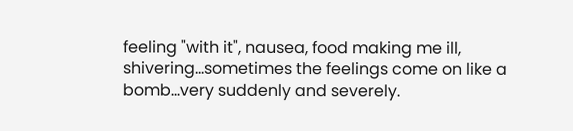feeling "with it", nausea, food making me ill, shivering...sometimes the feelings come on like a bomb...very suddenly and severely.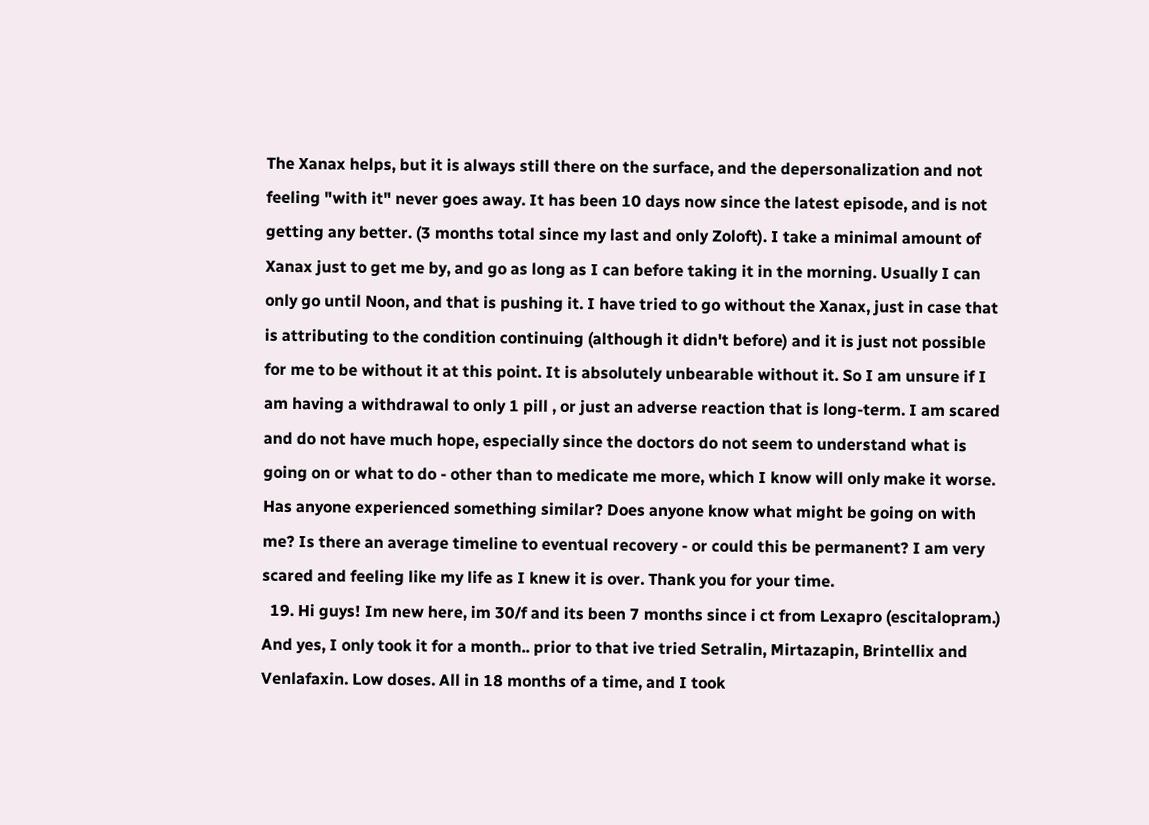The Xanax helps, but it is always still there on the surface, and the depersonalization and not feeling "with it" never goes away. It has been 10 days now since the latest episode, and is not getting any better. (3 months total since my last and only Zoloft). I take a minimal amount of Xanax just to get me by, and go as long as I can before taking it in the morning. Usually I can only go until Noon, and that is pushing it. I have tried to go without the Xanax, just in case that is attributing to the condition continuing (although it didn't before) and it is just not possible for me to be without it at this point. It is absolutely unbearable without it. So I am unsure if I am having a withdrawal to only 1 pill , or just an adverse reaction that is long-term. I am scared and do not have much hope, especially since the doctors do not seem to understand what is going on or what to do - other than to medicate me more, which I know will only make it worse. Has anyone experienced something similar? Does anyone know what might be going on with me? Is there an average timeline to eventual recovery - or could this be permanent? I am very scared and feeling like my life as I knew it is over. Thank you for your time.
  19. Hi guys! Im new here, im 30/f and its been 7 months since i ct from Lexapro (escitalopram.) And yes, I only took it for a month.. prior to that ive tried Setralin, Mirtazapin, Brintellix and Venlafaxin. Low doses. All in 18 months of a time, and I took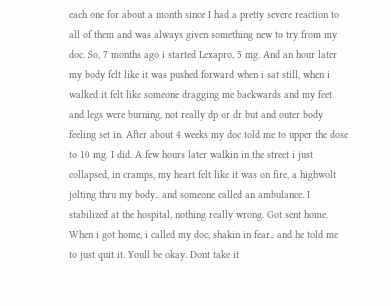each one for about a month since I had a pretty severe reaction to all of them and was always given something new to try from my doc. So, 7 months ago i started Lexapro, 5 mg. And an hour later my body felt like it was pushed forward when i sat still, when i walked it felt like someone dragging me backwards and my feet and legs were burning, not really dp or dr but and outer body feeling set in. After about 4 weeks my doc told me to upper the dose to 10 mg. I did. A few hours later walkin in the street i just collapsed, in cramps, my heart felt like it was on fire, a highwolt jolting thru my body.. and someone called an ambulance. I stabilized at the hospital, nothing really wrong. Got sent home. When i got home, i called my doc, shakin in fear.. and he told me to just quit it. Youll be okay. Dont take it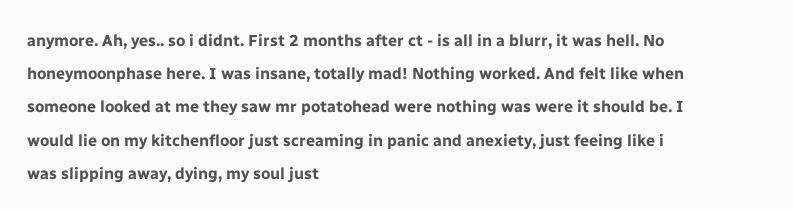anymore. Ah, yes.. so i didnt. First 2 months after ct - is all in a blurr, it was hell. No honeymoonphase here. I was insane, totally mad! Nothing worked. And felt like when someone looked at me they saw mr potatohead were nothing was were it should be. I would lie on my kitchenfloor just screaming in panic and anexiety, just feeing like i was slipping away, dying, my soul just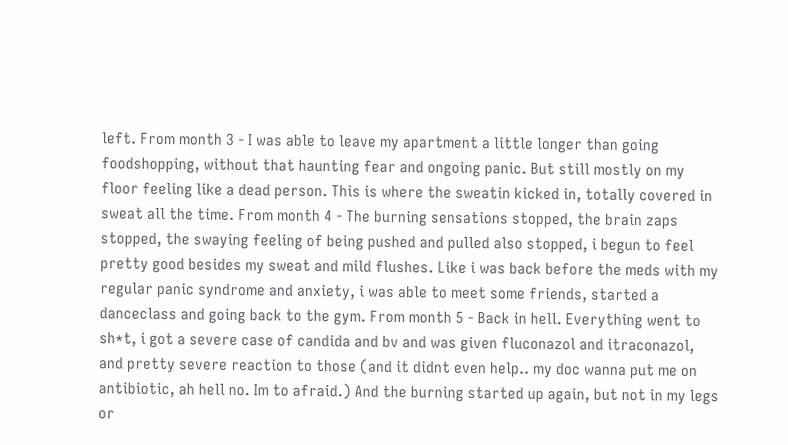left. From month 3 - I was able to leave my apartment a little longer than going foodshopping, without that haunting fear and ongoing panic. But still mostly on my floor feeling like a dead person. This is where the sweatin kicked in, totally covered in sweat all the time. From month 4 - The burning sensations stopped, the brain zaps stopped, the swaying feeling of being pushed and pulled also stopped, i begun to feel pretty good besides my sweat and mild flushes. Like i was back before the meds with my regular panic syndrome and anxiety, i was able to meet some friends, started a danceclass and going back to the gym. From month 5 - Back in hell. Everything went to sh*t, i got a severe case of candida and bv and was given fluconazol and itraconazol, and pretty severe reaction to those (and it didnt even help.. my doc wanna put me on antibiotic, ah hell no. Im to afraid.) And the burning started up again, but not in my legs or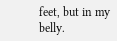feet, but in my belly.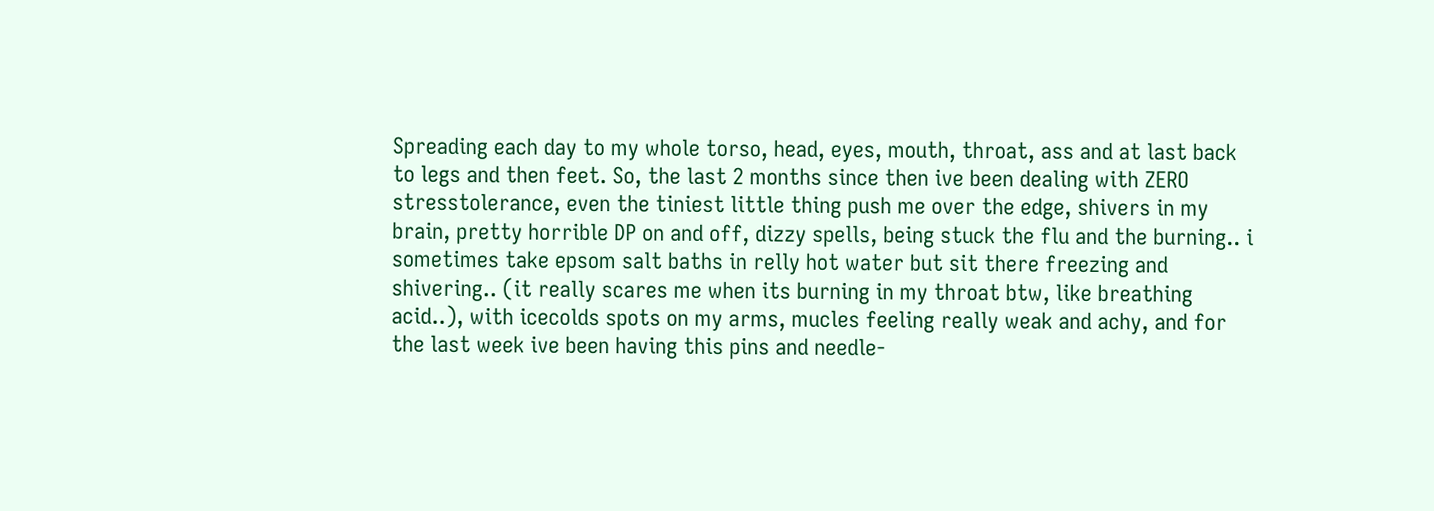Spreading each day to my whole torso, head, eyes, mouth, throat, ass and at last back to legs and then feet. So, the last 2 months since then ive been dealing with ZERO stresstolerance, even the tiniest little thing push me over the edge, shivers in my brain, pretty horrible DP on and off, dizzy spells, being stuck the flu and the burning.. i sometimes take epsom salt baths in relly hot water but sit there freezing and shivering.. (it really scares me when its burning in my throat btw, like breathing acid..), with icecolds spots on my arms, mucles feeling really weak and achy, and for the last week ive been having this pins and needle-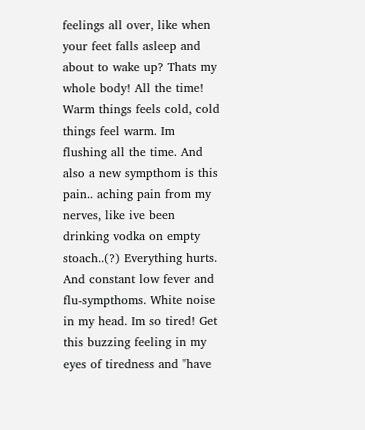feelings all over, like when your feet falls asleep and about to wake up? Thats my whole body! All the time! Warm things feels cold, cold things feel warm. Im flushing all the time. And also a new sympthom is this pain.. aching pain from my nerves, like ive been drinking vodka on empty stoach..(?) Everything hurts. And constant low fever and flu-sympthoms. White noise in my head. Im so tired! Get this buzzing feeling in my eyes of tiredness and "have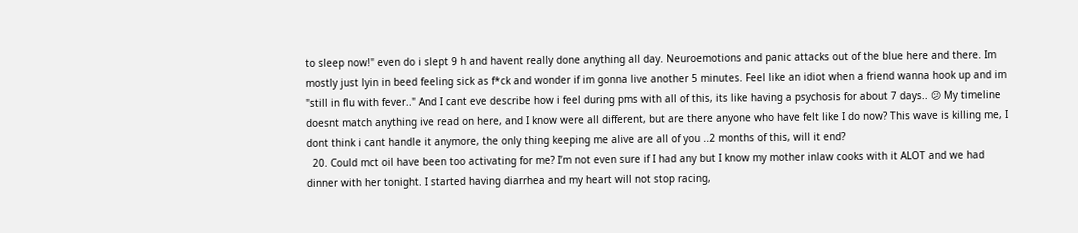to sleep now!" even do i slept 9 h and havent really done anything all day. Neuroemotions and panic attacks out of the blue here and there. Im mostly just lyin in beed feeling sick as f*ck and wonder if im gonna live another 5 minutes. Feel like an idiot when a friend wanna hook up and im "still in flu with fever.." And I cant eve describe how i feel during pms with all of this, its like having a psychosis for about 7 days.. 😕 My timeline doesnt match anything ive read on here, and I know were all different, but are there anyone who have felt like I do now? This wave is killing me, I dont think i cant handle it anymore, the only thing keeping me alive are all of you ..2 months of this, will it end?
  20. Could mct oil have been too activating for me? I’m not even sure if I had any but I know my mother inlaw cooks with it ALOT and we had dinner with her tonight. I started having diarrhea and my heart will not stop racing,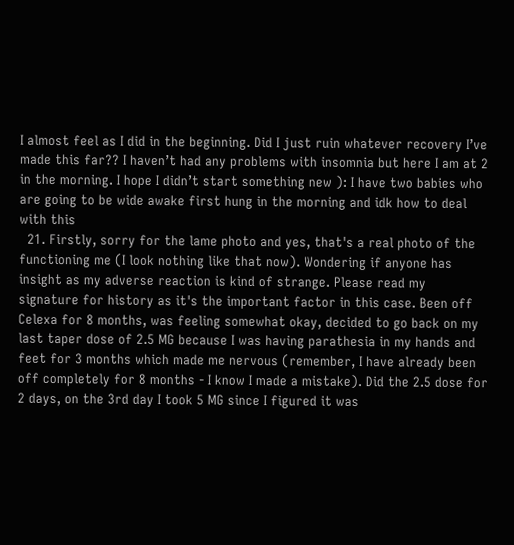I almost feel as I did in the beginning. Did I just ruin whatever recovery I’ve made this far?? I haven’t had any problems with insomnia but here I am at 2 in the morning. I hope I didn’t start something new ): I have two babies who are going to be wide awake first hung in the morning and idk how to deal with this
  21. Firstly, sorry for the lame photo and yes, that's a real photo of the functioning me (I look nothing like that now). Wondering if anyone has insight as my adverse reaction is kind of strange. Please read my signature for history as it's the important factor in this case. Been off Celexa for 8 months, was feeling somewhat okay, decided to go back on my last taper dose of 2.5 MG because I was having parathesia in my hands and feet for 3 months which made me nervous (remember, I have already been off completely for 8 months - I know I made a mistake). Did the 2.5 dose for 2 days, on the 3rd day I took 5 MG since I figured it was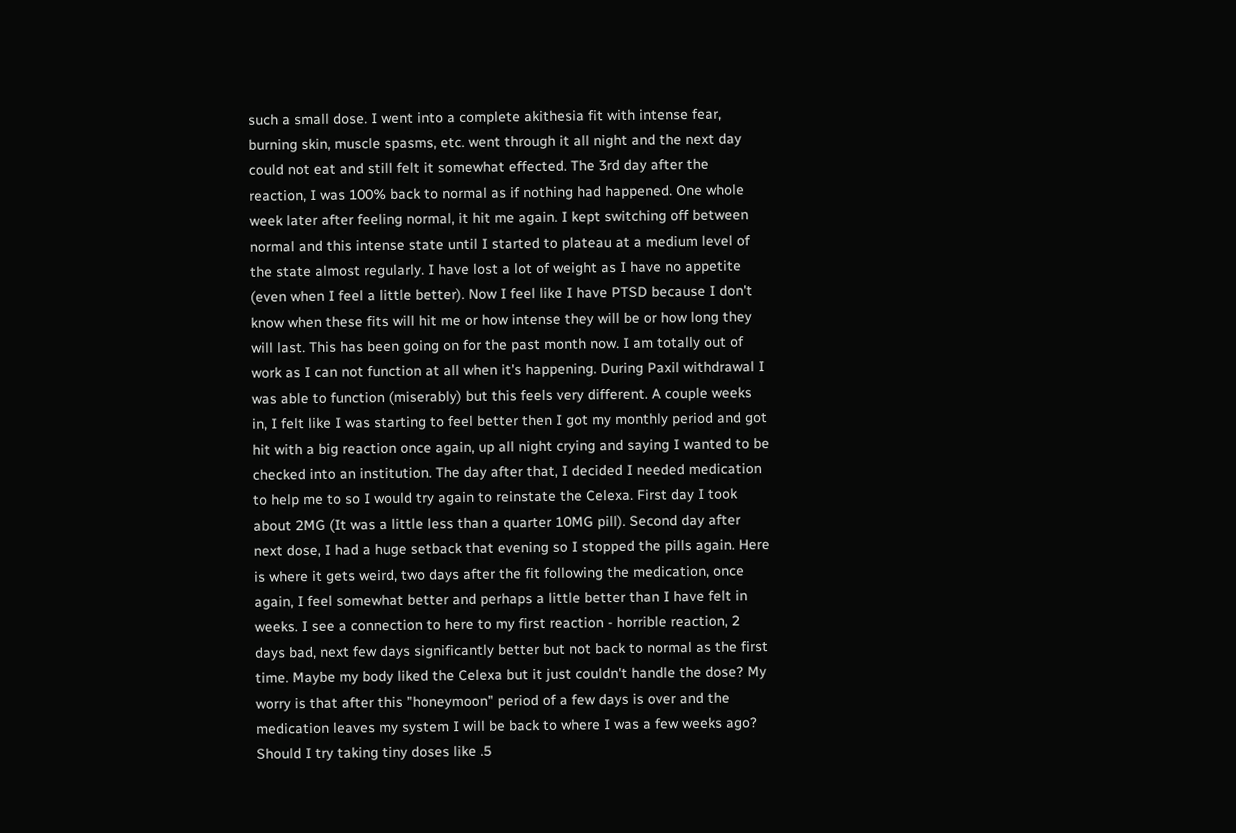such a small dose. I went into a complete akithesia fit with intense fear, burning skin, muscle spasms, etc. went through it all night and the next day could not eat and still felt it somewhat effected. The 3rd day after the reaction, I was 100% back to normal as if nothing had happened. One whole week later after feeling normal, it hit me again. I kept switching off between normal and this intense state until I started to plateau at a medium level of the state almost regularly. I have lost a lot of weight as I have no appetite (even when I feel a little better). Now I feel like I have PTSD because I don't know when these fits will hit me or how intense they will be or how long they will last. This has been going on for the past month now. I am totally out of work as I can not function at all when it's happening. During Paxil withdrawal I was able to function (miserably) but this feels very different. A couple weeks in, I felt like I was starting to feel better then I got my monthly period and got hit with a big reaction once again, up all night crying and saying I wanted to be checked into an institution. The day after that, I decided I needed medication to help me to so I would try again to reinstate the Celexa. First day I took about 2MG (It was a little less than a quarter 10MG pill). Second day after next dose, I had a huge setback that evening so I stopped the pills again. Here is where it gets weird, two days after the fit following the medication, once again, I feel somewhat better and perhaps a little better than I have felt in weeks. I see a connection to here to my first reaction - horrible reaction, 2 days bad, next few days significantly better but not back to normal as the first time. Maybe my body liked the Celexa but it just couldn't handle the dose? My worry is that after this "honeymoon" period of a few days is over and the medication leaves my system I will be back to where I was a few weeks ago? Should I try taking tiny doses like .5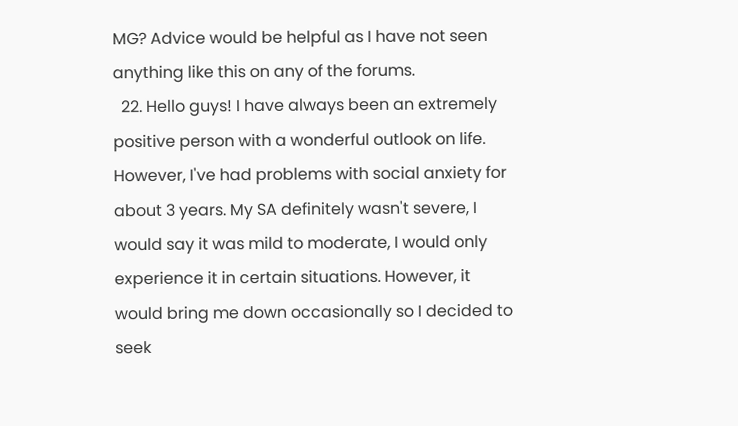MG? Advice would be helpful as I have not seen anything like this on any of the forums.
  22. Hello guys! I have always been an extremely positive person with a wonderful outlook on life. However, I've had problems with social anxiety for about 3 years. My SA definitely wasn't severe, I would say it was mild to moderate, I would only experience it in certain situations. However, it would bring me down occasionally so I decided to seek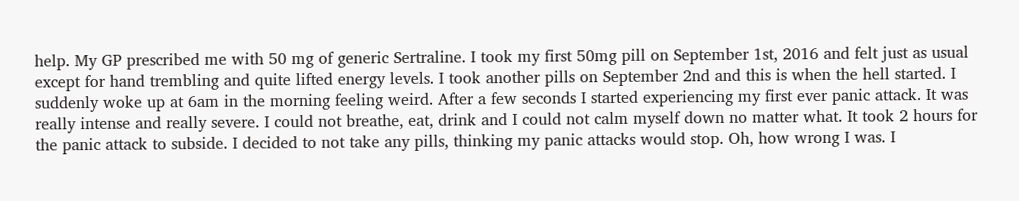help. My GP prescribed me with 50 mg of generic Sertraline. I took my first 50mg pill on September 1st, 2016 and felt just as usual except for hand trembling and quite lifted energy levels. I took another pills on September 2nd and this is when the hell started. I suddenly woke up at 6am in the morning feeling weird. After a few seconds I started experiencing my first ever panic attack. It was really intense and really severe. I could not breathe, eat, drink and I could not calm myself down no matter what. It took 2 hours for the panic attack to subside. I decided to not take any pills, thinking my panic attacks would stop. Oh, how wrong I was. I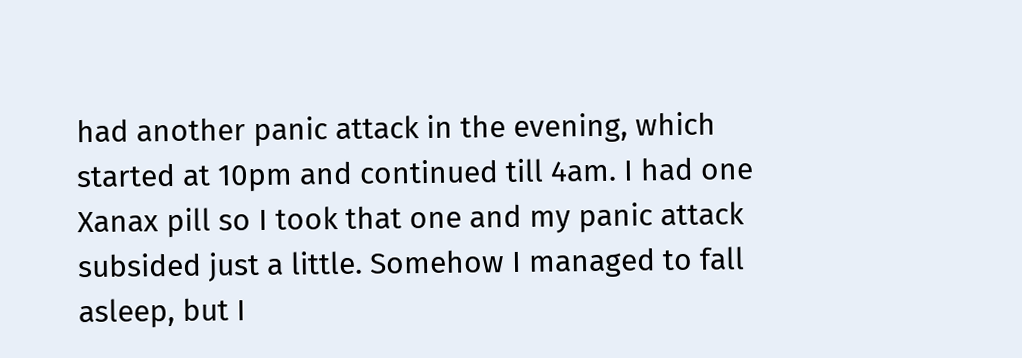had another panic attack in the evening, which started at 10pm and continued till 4am. I had one Xanax pill so I took that one and my panic attack subsided just a little. Somehow I managed to fall asleep, but I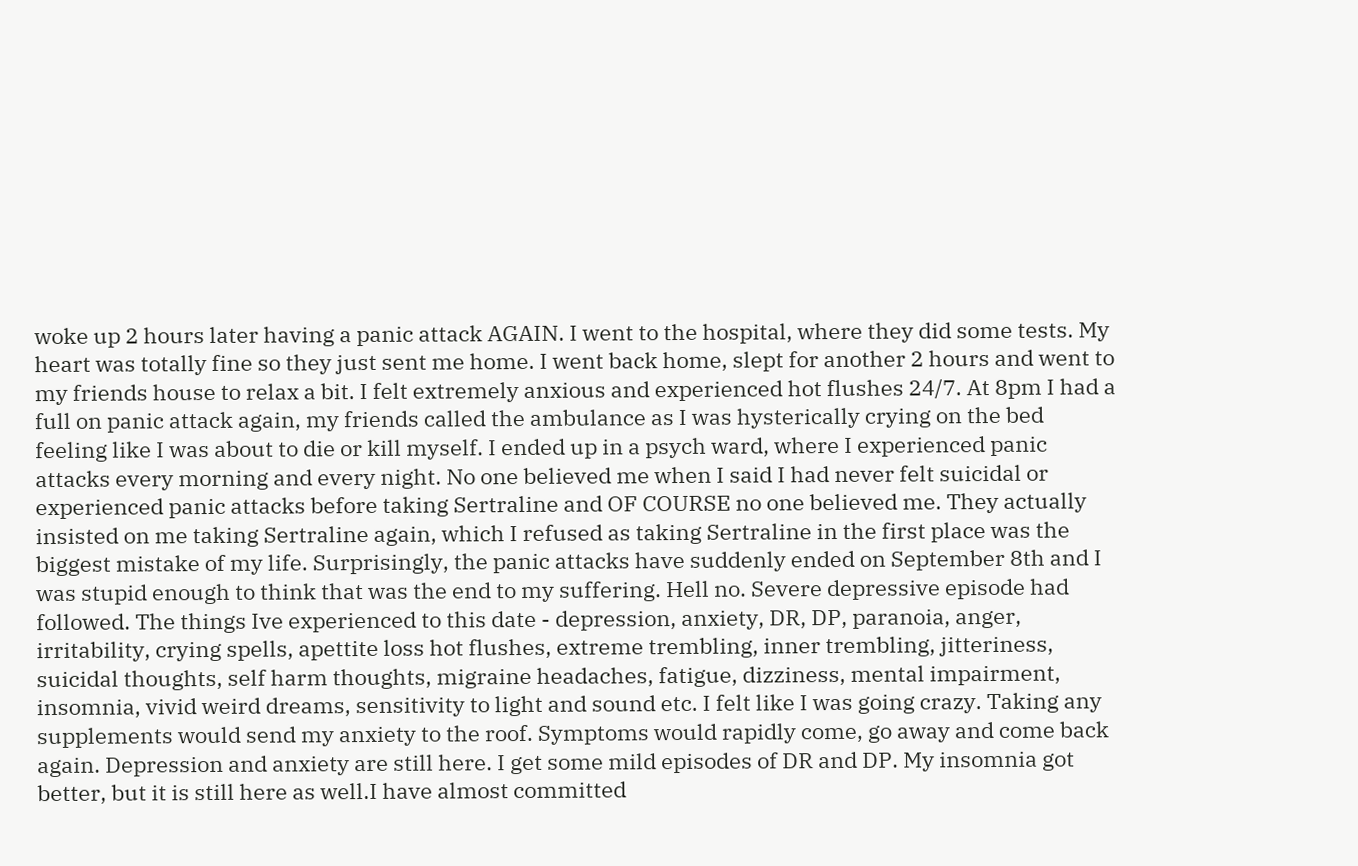woke up 2 hours later having a panic attack AGAIN. I went to the hospital, where they did some tests. My heart was totally fine so they just sent me home. I went back home, slept for another 2 hours and went to my friends house to relax a bit. I felt extremely anxious and experienced hot flushes 24/7. At 8pm I had a full on panic attack again, my friends called the ambulance as I was hysterically crying on the bed feeling like I was about to die or kill myself. I ended up in a psych ward, where I experienced panic attacks every morning and every night. No one believed me when I said I had never felt suicidal or experienced panic attacks before taking Sertraline and OF COURSE no one believed me. They actually insisted on me taking Sertraline again, which I refused as taking Sertraline in the first place was the biggest mistake of my life. Surprisingly, the panic attacks have suddenly ended on September 8th and I was stupid enough to think that was the end to my suffering. Hell no. Severe depressive episode had followed. The things Ive experienced to this date - depression, anxiety, DR, DP, paranoia, anger, irritability, crying spells, apettite loss hot flushes, extreme trembling, inner trembling, jitteriness, suicidal thoughts, self harm thoughts, migraine headaches, fatigue, dizziness, mental impairment, insomnia, vivid weird dreams, sensitivity to light and sound etc. I felt like I was going crazy. Taking any supplements would send my anxiety to the roof. Symptoms would rapidly come, go away and come back again. Depression and anxiety are still here. I get some mild episodes of DR and DP. My insomnia got better, but it is still here as well.I have almost committed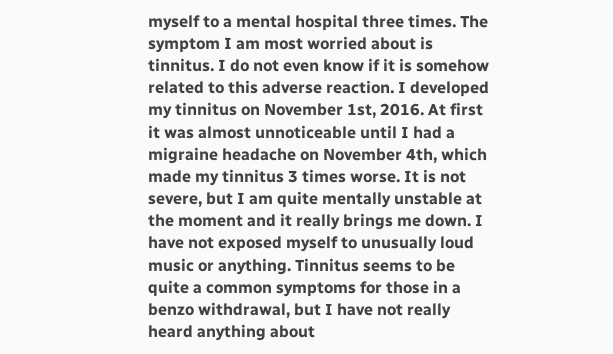myself to a mental hospital three times. The symptom I am most worried about is tinnitus. I do not even know if it is somehow related to this adverse reaction. I developed my tinnitus on November 1st, 2016. At first it was almost unnoticeable until I had a migraine headache on November 4th, which made my tinnitus 3 times worse. It is not severe, but I am quite mentally unstable at the moment and it really brings me down. I have not exposed myself to unusually loud music or anything. Tinnitus seems to be quite a common symptoms for those in a benzo withdrawal, but I have not really heard anything about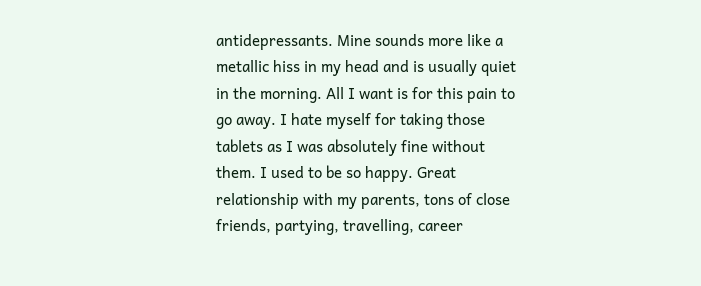antidepressants. Mine sounds more like a metallic hiss in my head and is usually quiet in the morning. All I want is for this pain to go away. I hate myself for taking those tablets as I was absolutely fine without them. I used to be so happy. Great relationship with my parents, tons of close friends, partying, travelling, career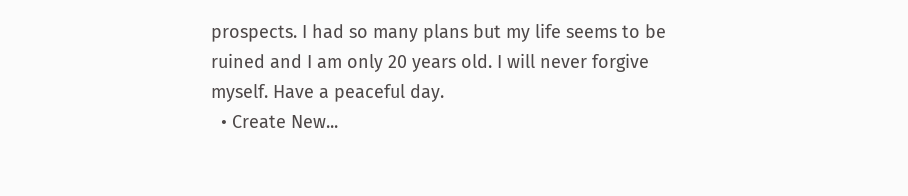prospects. I had so many plans but my life seems to be ruined and I am only 20 years old. I will never forgive myself. Have a peaceful day.
  • Create New...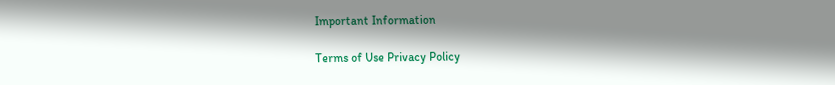Important Information

Terms of Use Privacy Policy